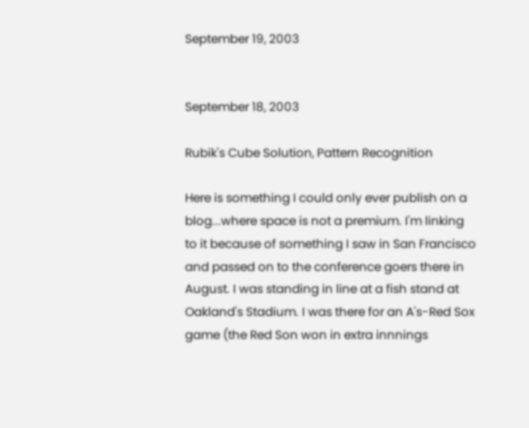September 19, 2003


September 18, 2003

Rubik's Cube Solution, Pattern Recognition

Here is something I could only ever publish on a blog...where space is not a premium. I'm linking to it because of something I saw in San Francisco and passed on to the conference goers there in August. I was standing in line at a fish stand at Oakland's Stadium. I was there for an A's-Red Sox game (the Red Son won in extra innnings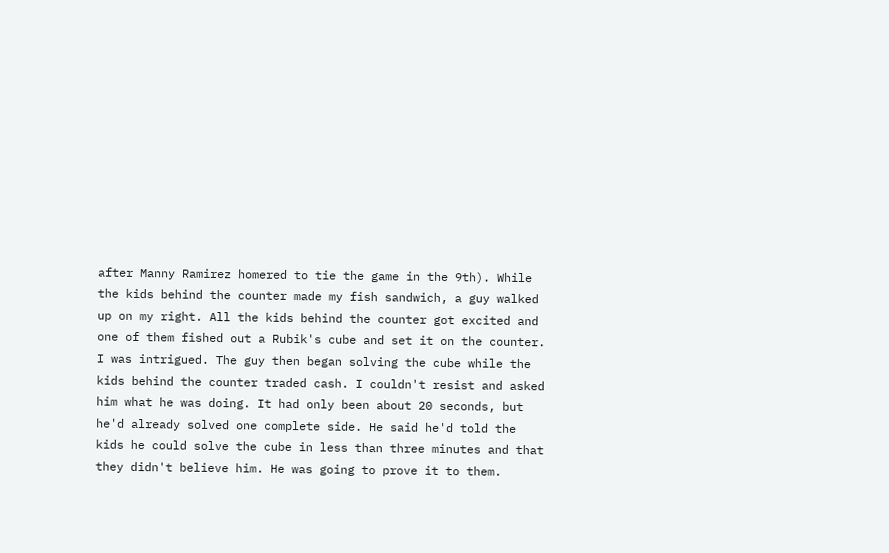after Manny Ramirez homered to tie the game in the 9th). While the kids behind the counter made my fish sandwich, a guy walked up on my right. All the kids behind the counter got excited and one of them fished out a Rubik's cube and set it on the counter. I was intrigued. The guy then began solving the cube while the kids behind the counter traded cash. I couldn't resist and asked him what he was doing. It had only been about 20 seconds, but he'd already solved one complete side. He said he'd told the kids he could solve the cube in less than three minutes and that they didn't believe him. He was going to prove it to them.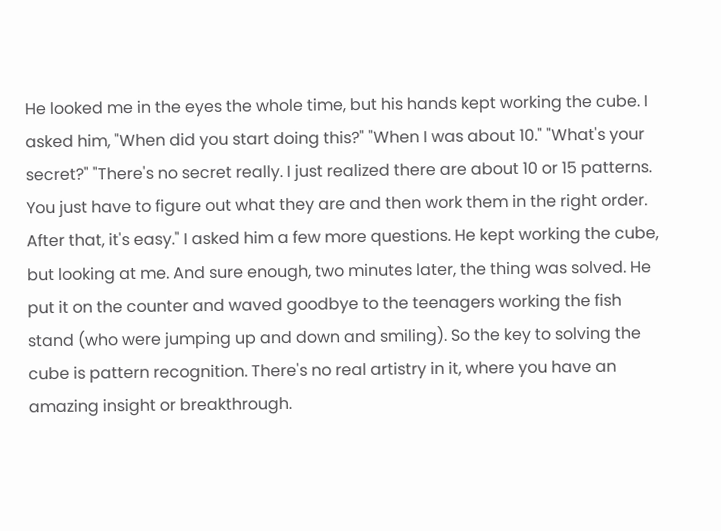He looked me in the eyes the whole time, but his hands kept working the cube. I asked him, "When did you start doing this?" "When I was about 10." "What's your secret?" "There's no secret really. I just realized there are about 10 or 15 patterns. You just have to figure out what they are and then work them in the right order. After that, it's easy." I asked him a few more questions. He kept working the cube, but looking at me. And sure enough, two minutes later, the thing was solved. He put it on the counter and waved goodbye to the teenagers working the fish stand (who were jumping up and down and smiling). So the key to solving the cube is pattern recognition. There's no real artistry in it, where you have an amazing insight or breakthrough.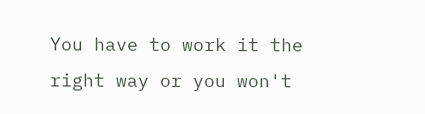You have to work it the right way or you won't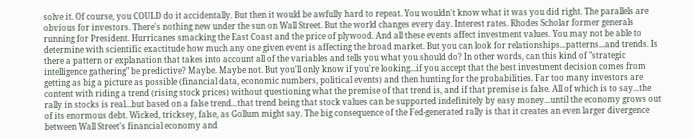solve it. Of course, you COULD do it accidentally. But then it would be awfully hard to repeat. You wouldn't know what it was you did right. The parallels are obvious for investors. There's nothing new under the sun on Wall Street. But the world changes every day. Interest rates. Rhodes Scholar former generals running for President. Hurricanes smacking the East Coast and the price of plywood. And all these events affect investment values. You may not be able to determine with scientific exactitude how much any one given event is affecting the broad market. But you can look for relationships...patterns...and trends. Is there a pattern or explanation that takes into account all of the variables and tells you what you should do? In other words, can this kind of "strategic intelligence gathering" be predictive? Maybe. Maybe not. But you'll only know if you're looking...if you accept that the best investment decision comes from getting as big a picture as possible (financial data, economic numbers, political events) and then hunting for the probabilities. Far too many investors are content with riding a trend (rising stock prices) without questioning what the premise of that trend is, and if that premise is false. All of which is to say...the rally in stocks is real...but based on a false trend...that trend being that stock values can be supported indefinitely by easy money...until the economy grows out of its enormous debt. Wicked, tricksey, false, as Gollum might say. The big consequence of the Fed-generated rally is that it creates an even larger divergence between Wall Street's financial economy and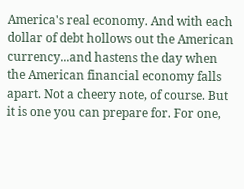America's real economy. And with each dollar of debt hollows out the American currency...and hastens the day when the American financial economy falls apart. Not a cheery note, of course. But it is one you can prepare for. For one,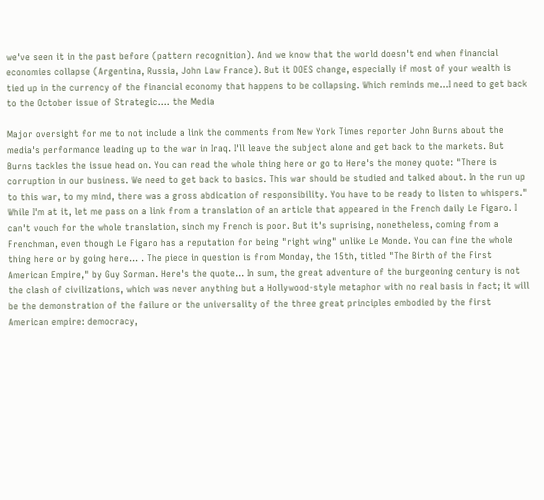we've seen it in the past before (pattern recognition). And we know that the world doesn't end when financial economies collapse (Argentina, Russia, John Law France). But it DOES change, especially if most of your wealth is tied up in the currency of the financial economy that happens to be collapsing. Which reminds me...I need to get back to the October issue of Strategic.... the Media

Major oversight for me to not include a link the comments from New York Times reporter John Burns about the media's performance leading up to the war in Iraq. I'll leave the subject alone and get back to the markets. But Burns tackles the issue head on. You can read the whole thing here or go to Here's the money quote: "There is corruption in our business. We need to get back to basics. This war should be studied and talked about. In the run up to this war, to my mind, there was a gross abdication of responsibility. You have to be ready to listen to whispers." While I'm at it, let me pass on a link from a translation of an article that appeared in the French daily Le Figaro. I can't vouch for the whole translation, sinch my French is poor. But it's suprising, nonetheless, coming from a Frenchman, even though Le Figaro has a reputation for being "right wing" unlike Le Monde. You can fine the whole thing here or by going here... . The piece in question is from Monday, the 15th, titled "The Birth of the First American Empire," by Guy Sorman. Here's the quote... In sum, the great adventure of the burgeoning century is not the clash of civilizations, which was never anything but a Hollywood-style metaphor with no real basis in fact; it will be the demonstration of the failure or the universality of the three great principles embodied by the first American empire: democracy,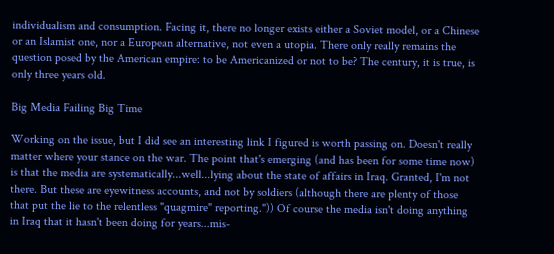individualism and consumption. Facing it, there no longer exists either a Soviet model, or a Chinese or an Islamist one, nor a European alternative, not even a utopia. There only really remains the question posed by the American empire: to be Americanized or not to be? The century, it is true, is only three years old.

Big Media Failing Big Time

Working on the issue, but I did see an interesting link I figured is worth passing on. Doesn't really matter where your stance on the war. The point that's emerging (and has been for some time now) is that the media are systematically...well...lying about the state of affairs in Iraq. Granted, I'm not there. But these are eyewitness accounts, and not by soldiers (although there are plenty of those that put the lie to the relentless "quagmire" reporting.")) Of course the media isn't doing anything in Iraq that it hasn't been doing for years...mis-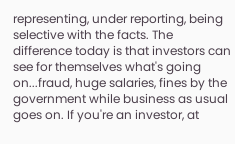representing, under reporting, being selective with the facts. The difference today is that investors can see for themselves what's going on...fraud, huge salaries, fines by the government while business as usual goes on. If you're an investor, at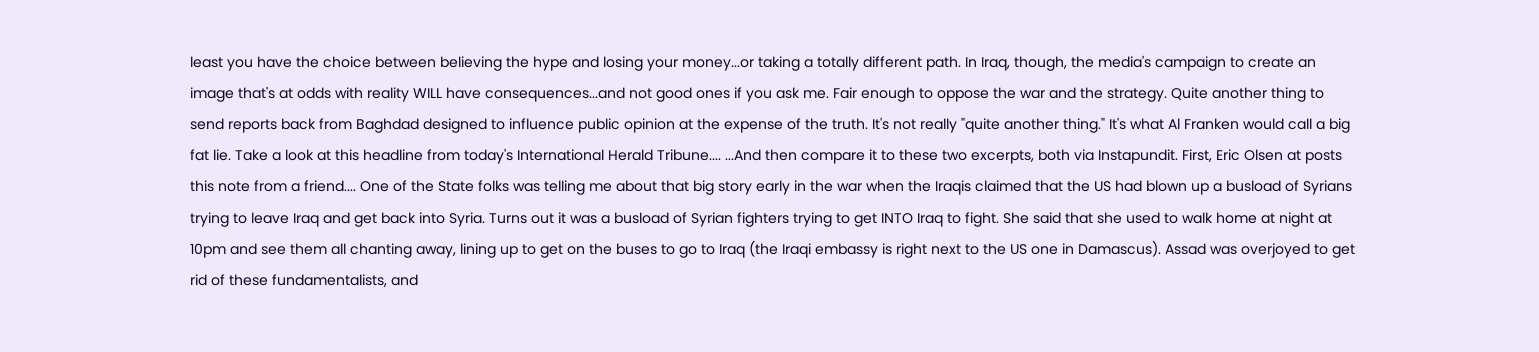least you have the choice between believing the hype and losing your money...or taking a totally different path. In Iraq, though, the media's campaign to create an image that's at odds with reality WILL have consequences...and not good ones if you ask me. Fair enough to oppose the war and the strategy. Quite another thing to send reports back from Baghdad designed to influence public opinion at the expense of the truth. It's not really "quite another thing." It's what Al Franken would call a big fat lie. Take a look at this headline from today's International Herald Tribune.... ...And then compare it to these two excerpts, both via Instapundit. First, Eric Olsen at posts this note from a friend.... One of the State folks was telling me about that big story early in the war when the Iraqis claimed that the US had blown up a busload of Syrians trying to leave Iraq and get back into Syria. Turns out it was a busload of Syrian fighters trying to get INTO Iraq to fight. She said that she used to walk home at night at 10pm and see them all chanting away, lining up to get on the buses to go to Iraq (the Iraqi embassy is right next to the US one in Damascus). Assad was overjoyed to get rid of these fundamentalists, and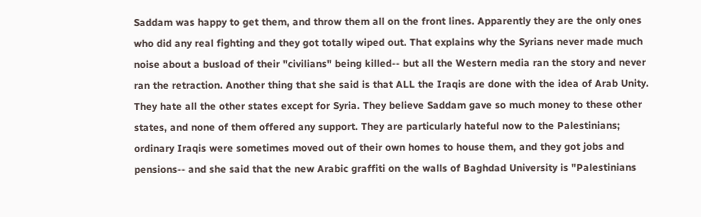Saddam was happy to get them, and throw them all on the front lines. Apparently they are the only ones who did any real fighting and they got totally wiped out. That explains why the Syrians never made much noise about a busload of their "civilians" being killed-- but all the Western media ran the story and never ran the retraction. Another thing that she said is that ALL the Iraqis are done with the idea of Arab Unity. They hate all the other states except for Syria. They believe Saddam gave so much money to these other states, and none of them offered any support. They are particularly hateful now to the Palestinians; ordinary Iraqis were sometimes moved out of their own homes to house them, and they got jobs and pensions-- and she said that the new Arabic graffiti on the walls of Baghdad University is "Palestinians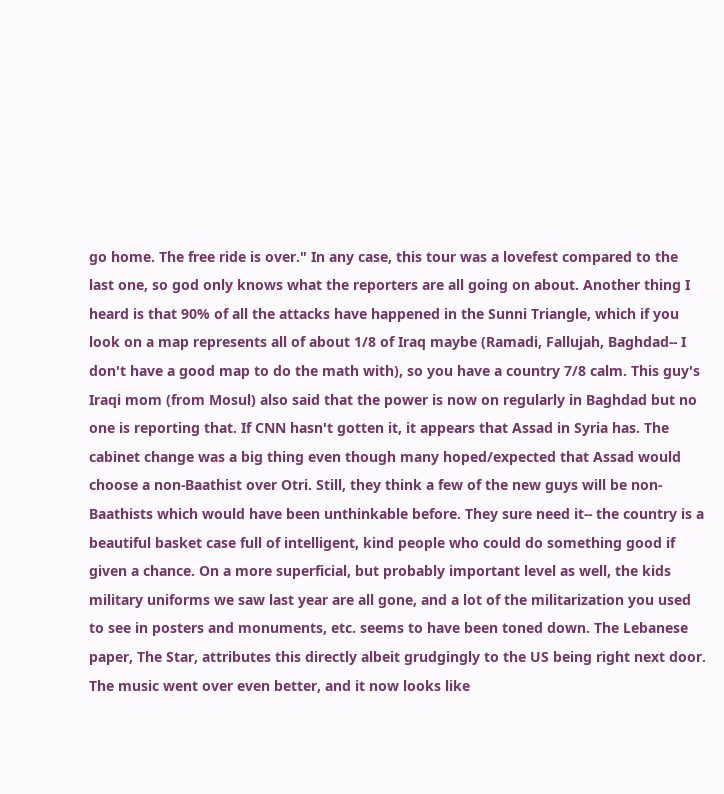go home. The free ride is over." In any case, this tour was a lovefest compared to the last one, so god only knows what the reporters are all going on about. Another thing I heard is that 90% of all the attacks have happened in the Sunni Triangle, which if you look on a map represents all of about 1/8 of Iraq maybe (Ramadi, Fallujah, Baghdad-- I don't have a good map to do the math with), so you have a country 7/8 calm. This guy's Iraqi mom (from Mosul) also said that the power is now on regularly in Baghdad but no one is reporting that. If CNN hasn't gotten it, it appears that Assad in Syria has. The cabinet change was a big thing even though many hoped/expected that Assad would choose a non-Baathist over Otri. Still, they think a few of the new guys will be non-Baathists which would have been unthinkable before. They sure need it-- the country is a beautiful basket case full of intelligent, kind people who could do something good if given a chance. On a more superficial, but probably important level as well, the kids military uniforms we saw last year are all gone, and a lot of the militarization you used to see in posters and monuments, etc. seems to have been toned down. The Lebanese paper, The Star, attributes this directly albeit grudgingly to the US being right next door. The music went over even better, and it now looks like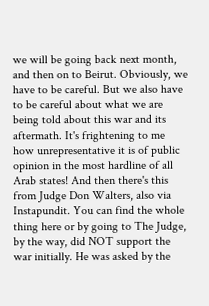we will be going back next month, and then on to Beirut. Obviously, we have to be careful. But we also have to be careful about what we are being told about this war and its aftermath. It's frightening to me how unrepresentative it is of public opinion in the most hardline of all Arab states! And then there's this from Judge Don Walters, also via Instapundit. You can find the whole thing here or by going to The Judge, by the way, did NOT support the war initially. He was asked by the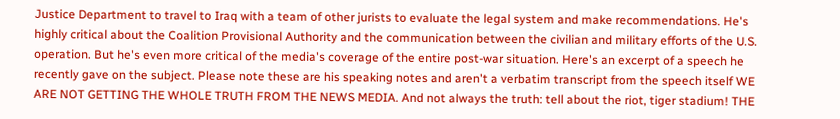Justice Department to travel to Iraq with a team of other jurists to evaluate the legal system and make recommendations. He's highly critical about the Coalition Provisional Authority and the communication between the civilian and military efforts of the U.S. operation. But he's even more critical of the media's coverage of the entire post-war situation. Here's an excerpt of a speech he recently gave on the subject. Please note these are his speaking notes and aren't a verbatim transcript from the speech itself WE ARE NOT GETTING THE WHOLE TRUTH FROM THE NEWS MEDIA. And not always the truth: tell about the riot, tiger stadium! THE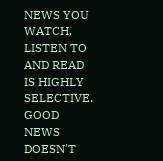NEWS YOU WATCH, LISTEN TO AND READ IS HIGHLY SELECTIVE. GOOD NEWS DOESN'T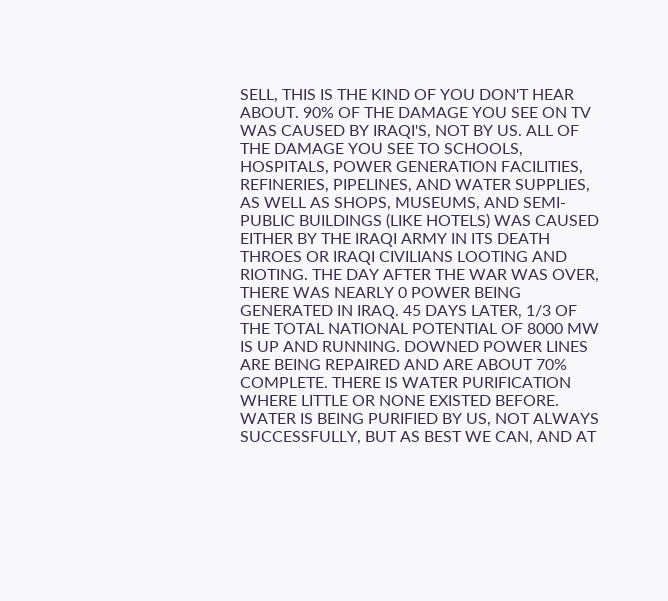SELL, THIS IS THE KIND OF YOU DON'T HEAR ABOUT. 90% OF THE DAMAGE YOU SEE ON TV WAS CAUSED BY IRAQI'S, NOT BY US. ALL OF THE DAMAGE YOU SEE TO SCHOOLS, HOSPITALS, POWER GENERATION FACILITIES, REFINERIES, PIPELINES, AND WATER SUPPLIES, AS WELL AS SHOPS, MUSEUMS, AND SEMI-PUBLIC BUILDINGS (LIKE HOTELS) WAS CAUSED EITHER BY THE IRAQI ARMY IN ITS DEATH THROES OR IRAQI CIVILIANS LOOTING AND RIOTING. THE DAY AFTER THE WAR WAS OVER, THERE WAS NEARLY 0 POWER BEING GENERATED IN IRAQ. 45 DAYS LATER, 1/3 OF THE TOTAL NATIONAL POTENTIAL OF 8000 MW IS UP AND RUNNING. DOWNED POWER LINES ARE BEING REPAIRED AND ARE ABOUT 70% COMPLETE. THERE IS WATER PURIFICATION WHERE LITTLE OR NONE EXISTED BEFORE. WATER IS BEING PURIFIED BY US, NOT ALWAYS SUCCESSFULLY, BUT AS BEST WE CAN, AND AT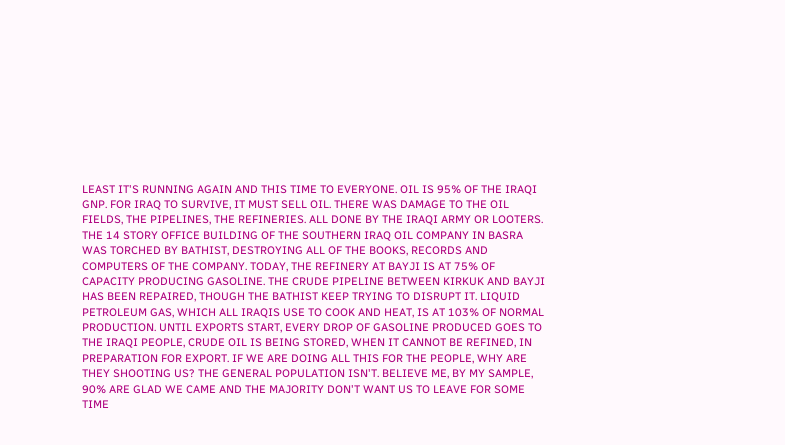LEAST IT'S RUNNING AGAIN AND THIS TIME TO EVERYONE. OIL IS 95% OF THE IRAQI GNP. FOR IRAQ TO SURVIVE, IT MUST SELL OIL. THERE WAS DAMAGE TO THE OIL FIELDS, THE PIPELINES, THE REFINERIES. ALL DONE BY THE IRAQI ARMY OR LOOTERS. THE 14 STORY OFFICE BUILDING OF THE SOUTHERN IRAQ OIL COMPANY IN BASRA WAS TORCHED BY BATHIST, DESTROYING ALL OF THE BOOKS, RECORDS AND COMPUTERS OF THE COMPANY. TODAY, THE REFINERY AT BAYJI IS AT 75% OF CAPACITY PRODUCING GASOLINE. THE CRUDE PIPELINE BETWEEN KIRKUK AND BAYJI HAS BEEN REPAIRED, THOUGH THE BATHIST KEEP TRYING TO DISRUPT IT. LIQUID PETROLEUM GAS, WHICH ALL IRAQIS USE TO COOK AND HEAT, IS AT 103% OF NORMAL PRODUCTION. UNTIL EXPORTS START, EVERY DROP OF GASOLINE PRODUCED GOES TO THE IRAQI PEOPLE, CRUDE OIL IS BEING STORED, WHEN IT CANNOT BE REFINED, IN PREPARATION FOR EXPORT. IF WE ARE DOING ALL THIS FOR THE PEOPLE, WHY ARE THEY SHOOTING US? THE GENERAL POPULATION ISN'T. BELIEVE ME, BY MY SAMPLE, 90% ARE GLAD WE CAME AND THE MAJORITY DON'T WANT US TO LEAVE FOR SOME TIME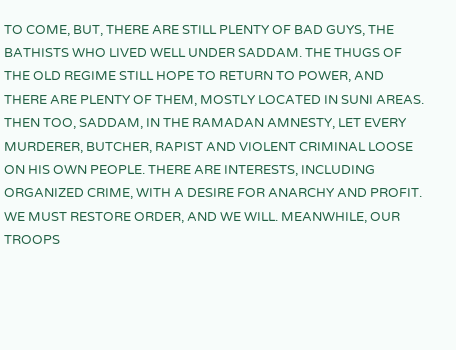TO COME, BUT, THERE ARE STILL PLENTY OF BAD GUYS, THE BATHISTS WHO LIVED WELL UNDER SADDAM. THE THUGS OF THE OLD REGIME STILL HOPE TO RETURN TO POWER, AND THERE ARE PLENTY OF THEM, MOSTLY LOCATED IN SUNI AREAS. THEN TOO, SADDAM, IN THE RAMADAN AMNESTY, LET EVERY MURDERER, BUTCHER, RAPIST AND VIOLENT CRIMINAL LOOSE ON HIS OWN PEOPLE. THERE ARE INTERESTS, INCLUDING ORGANIZED CRIME, WITH A DESIRE FOR ANARCHY AND PROFIT. WE MUST RESTORE ORDER, AND WE WILL. MEANWHILE, OUR TROOPS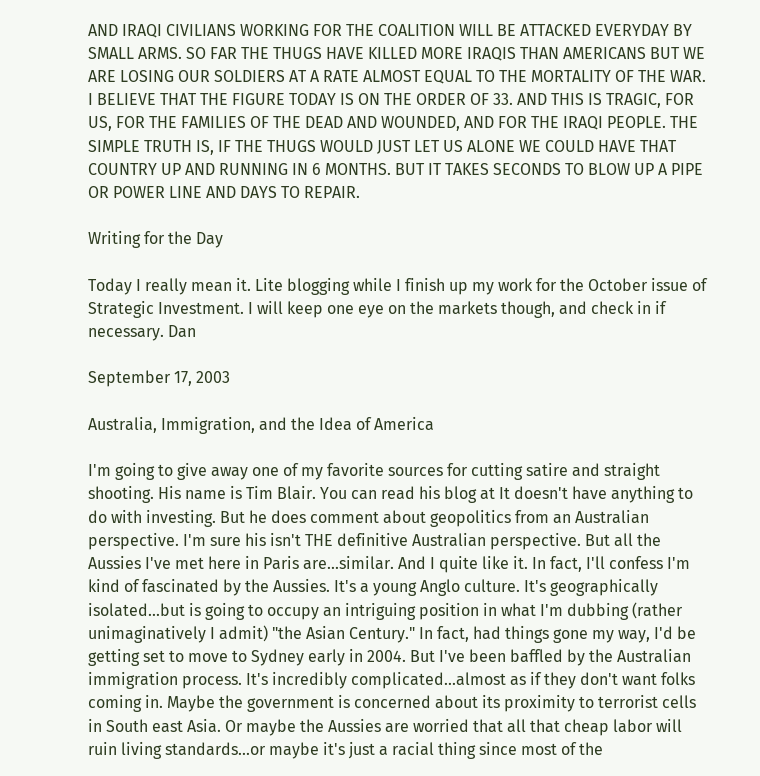AND IRAQI CIVILIANS WORKING FOR THE COALITION WILL BE ATTACKED EVERYDAY BY SMALL ARMS. SO FAR THE THUGS HAVE KILLED MORE IRAQIS THAN AMERICANS BUT WE ARE LOSING OUR SOLDIERS AT A RATE ALMOST EQUAL TO THE MORTALITY OF THE WAR. I BELIEVE THAT THE FIGURE TODAY IS ON THE ORDER OF 33. AND THIS IS TRAGIC, FOR US, FOR THE FAMILIES OF THE DEAD AND WOUNDED, AND FOR THE IRAQI PEOPLE. THE SIMPLE TRUTH IS, IF THE THUGS WOULD JUST LET US ALONE WE COULD HAVE THAT COUNTRY UP AND RUNNING IN 6 MONTHS. BUT IT TAKES SECONDS TO BLOW UP A PIPE OR POWER LINE AND DAYS TO REPAIR.

Writing for the Day

Today I really mean it. Lite blogging while I finish up my work for the October issue of Strategic Investment. I will keep one eye on the markets though, and check in if necessary. Dan

September 17, 2003

Australia, Immigration, and the Idea of America

I'm going to give away one of my favorite sources for cutting satire and straight shooting. His name is Tim Blair. You can read his blog at It doesn't have anything to do with investing. But he does comment about geopolitics from an Australian perspective. I'm sure his isn't THE definitive Australian perspective. But all the Aussies I've met here in Paris are...similar. And I quite like it. In fact, I'll confess I'm kind of fascinated by the Aussies. It's a young Anglo culture. It's geographically isolated...but is going to occupy an intriguing position in what I'm dubbing (rather unimaginatively I admit) "the Asian Century." In fact, had things gone my way, I'd be getting set to move to Sydney early in 2004. But I've been baffled by the Australian immigration process. It's incredibly complicated...almost as if they don't want folks coming in. Maybe the government is concerned about its proximity to terrorist cells in South east Asia. Or maybe the Aussies are worried that all that cheap labor will ruin living standards...or maybe it's just a racial thing since most of the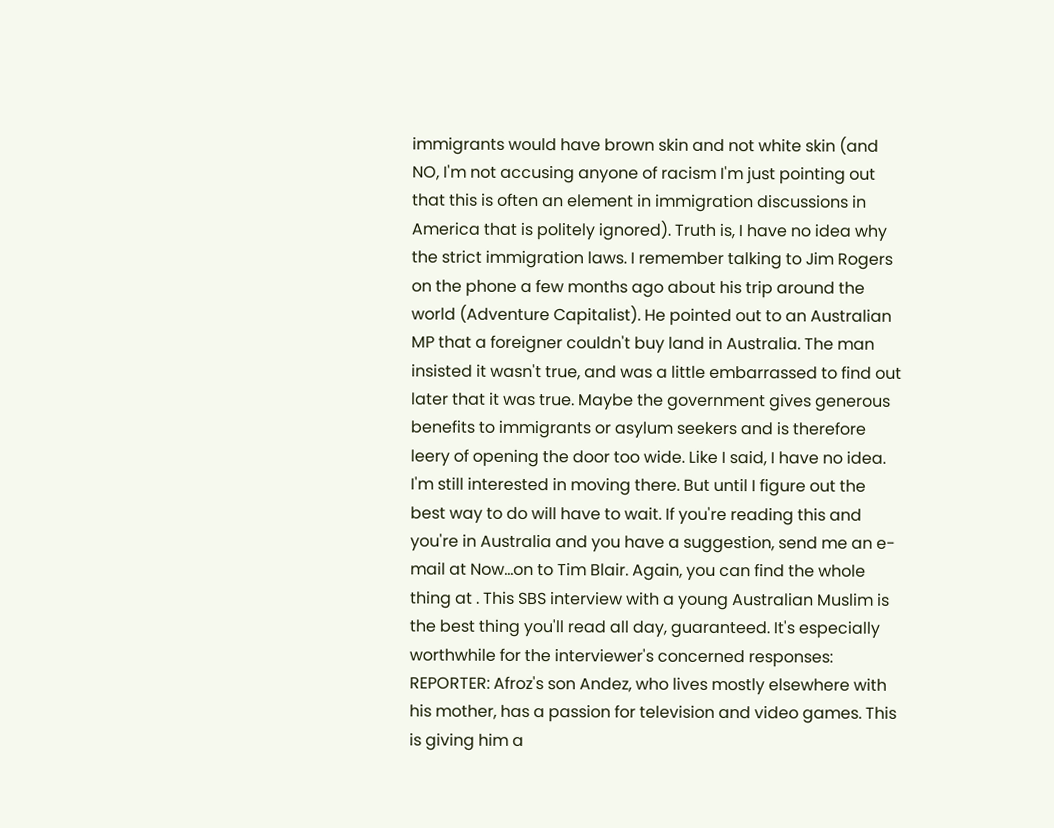immigrants would have brown skin and not white skin (and NO, I'm not accusing anyone of racism I'm just pointing out that this is often an element in immigration discussions in America that is politely ignored). Truth is, I have no idea why the strict immigration laws. I remember talking to Jim Rogers on the phone a few months ago about his trip around the world (Adventure Capitalist). He pointed out to an Australian MP that a foreigner couldn't buy land in Australia. The man insisted it wasn't true, and was a little embarrassed to find out later that it was true. Maybe the government gives generous benefits to immigrants or asylum seekers and is therefore leery of opening the door too wide. Like I said, I have no idea. I'm still interested in moving there. But until I figure out the best way to do will have to wait. If you're reading this and you're in Australia and you have a suggestion, send me an e-mail at Now...on to Tim Blair. Again, you can find the whole thing at . This SBS interview with a young Australian Muslim is the best thing you'll read all day, guaranteed. It's especially worthwhile for the interviewer's concerned responses: REPORTER: Afroz's son Andez, who lives mostly elsewhere with his mother, has a passion for television and video games. This is giving him a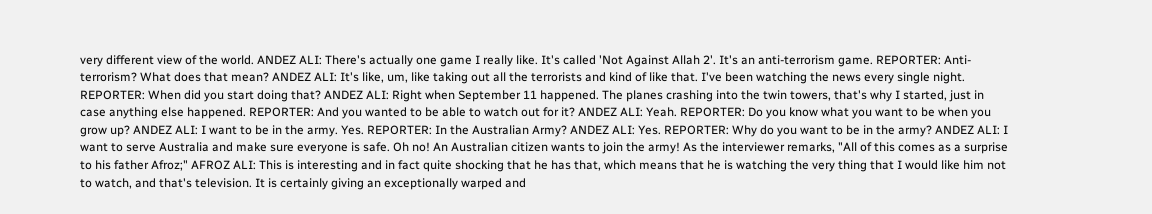very different view of the world. ANDEZ ALI: There's actually one game I really like. It's called 'Not Against Allah 2'. It's an anti-terrorism game. REPORTER: Anti-terrorism? What does that mean? ANDEZ ALI: It's like, um, like taking out all the terrorists and kind of like that. I've been watching the news every single night. REPORTER: When did you start doing that? ANDEZ ALI: Right when September 11 happened. The planes crashing into the twin towers, that's why I started, just in case anything else happened. REPORTER: And you wanted to be able to watch out for it? ANDEZ ALI: Yeah. REPORTER: Do you know what you want to be when you grow up? ANDEZ ALI: I want to be in the army. Yes. REPORTER: In the Australian Army? ANDEZ ALI: Yes. REPORTER: Why do you want to be in the army? ANDEZ ALI: I want to serve Australia and make sure everyone is safe. Oh no! An Australian citizen wants to join the army! As the interviewer remarks, "All of this comes as a surprise to his father Afroz;" AFROZ ALI: This is interesting and in fact quite shocking that he has that, which means that he is watching the very thing that I would like him not to watch, and that's television. It is certainly giving an exceptionally warped and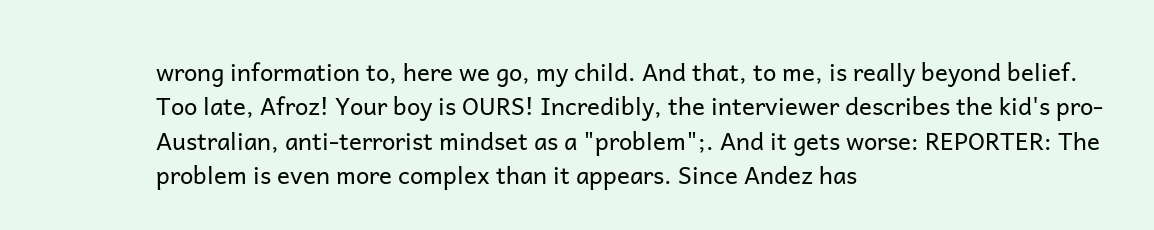wrong information to, here we go, my child. And that, to me, is really beyond belief. Too late, Afroz! Your boy is OURS! Incredibly, the interviewer describes the kid's pro-Australian, anti-terrorist mindset as a "problem";. And it gets worse: REPORTER: The problem is even more complex than it appears. Since Andez has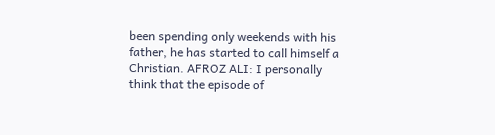been spending only weekends with his father, he has started to call himself a Christian. AFROZ ALI: I personally think that the episode of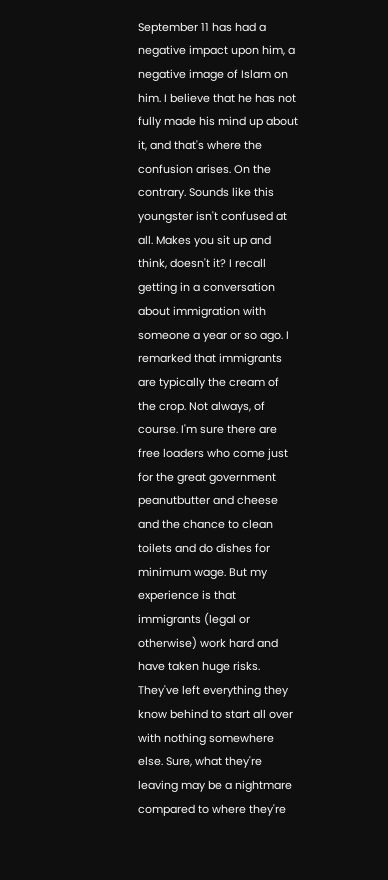September 11 has had a negative impact upon him, a negative image of Islam on him. I believe that he has not fully made his mind up about it, and that's where the confusion arises. On the contrary. Sounds like this youngster isn't confused at all. Makes you sit up and think, doesn't it? I recall getting in a conversation about immigration with someone a year or so ago. I remarked that immigrants are typically the cream of the crop. Not always, of course. I'm sure there are free loaders who come just for the great government peanutbutter and cheese and the chance to clean toilets and do dishes for minimum wage. But my experience is that immigrants (legal or otherwise) work hard and have taken huge risks. They've left everything they know behind to start all over with nothing somewhere else. Sure, what they're leaving may be a nightmare compared to where they're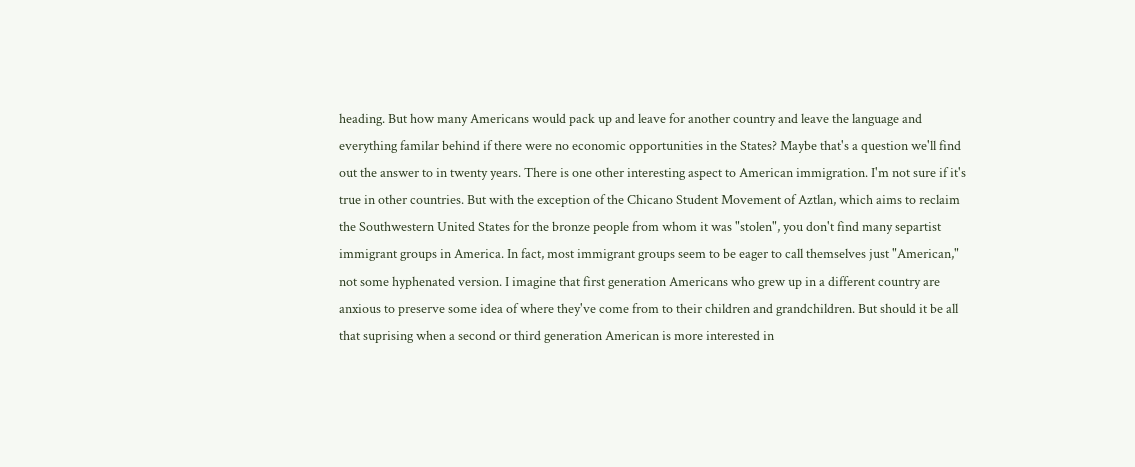heading. But how many Americans would pack up and leave for another country and leave the language and everything familar behind if there were no economic opportunities in the States? Maybe that's a question we'll find out the answer to in twenty years. There is one other interesting aspect to American immigration. I'm not sure if it's true in other countries. But with the exception of the Chicano Student Movement of Aztlan, which aims to reclaim the Southwestern United States for the bronze people from whom it was "stolen", you don't find many separtist immigrant groups in America. In fact, most immigrant groups seem to be eager to call themselves just "American," not some hyphenated version. I imagine that first generation Americans who grew up in a different country are anxious to preserve some idea of where they've come from to their children and grandchildren. But should it be all that suprising when a second or third generation American is more interested in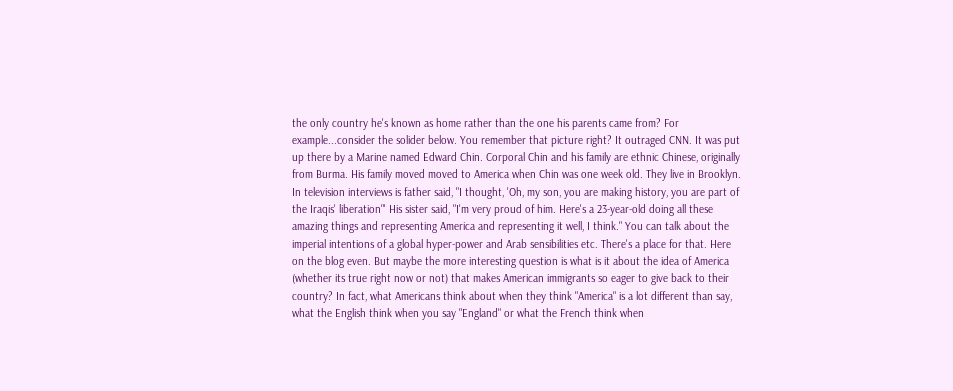the only country he's known as home rather than the one his parents came from? For example...consider the solider below. You remember that picture right? It outraged CNN. It was put up there by a Marine named Edward Chin. Corporal Chin and his family are ethnic Chinese, originally from Burma. His family moved moved to America when Chin was one week old. They live in Brooklyn. In television interviews is father said, "I thought, 'Oh, my son, you are making history, you are part of the Iraqis' liberation"' His sister said, "I'm very proud of him. Here's a 23-year-old doing all these amazing things and representing America and representing it well, I think." You can talk about the imperial intentions of a global hyper-power and Arab sensibilities etc. There's a place for that. Here on the blog even. But maybe the more interesting question is what is it about the idea of America (whether its true right now or not) that makes American immigrants so eager to give back to their country? In fact, what Americans think about when they think "America" is a lot different than say, what the English think when you say "England" or what the French think when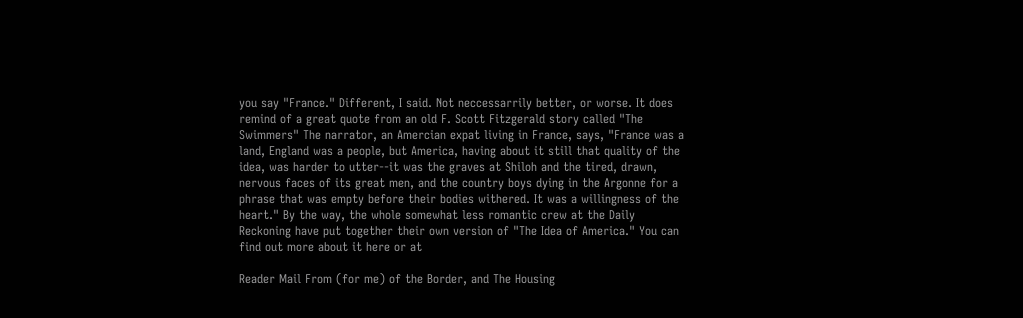you say "France." Different, I said. Not neccessarrily better, or worse. It does remind of a great quote from an old F. Scott Fitzgerald story called "The Swimmers" The narrator, an Amercian expat living in France, says, "France was a land, England was a people, but America, having about it still that quality of the idea, was harder to utter--it was the graves at Shiloh and the tired, drawn, nervous faces of its great men, and the country boys dying in the Argonne for a phrase that was empty before their bodies withered. It was a willingness of the heart." By the way, the whole somewhat less romantic crew at the Daily Reckoning have put together their own version of "The Idea of America." You can find out more about it here or at

Reader Mail From (for me) of the Border, and The Housing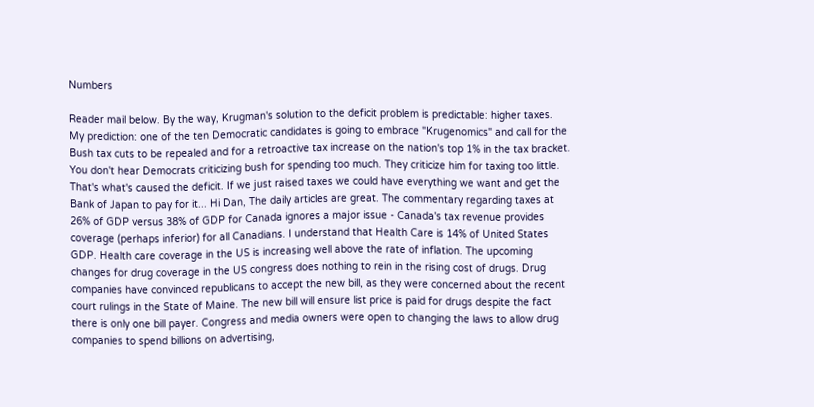Numbers

Reader mail below. By the way, Krugman's solution to the deficit problem is predictable: higher taxes. My prediction: one of the ten Democratic candidates is going to embrace "Krugenomics" and call for the Bush tax cuts to be repealed and for a retroactive tax increase on the nation's top 1% in the tax bracket. You don't hear Democrats criticizing bush for spending too much. They criticize him for taxing too little. That's what's caused the deficit. If we just raised taxes we could have everything we want and get the Bank of Japan to pay for it... Hi Dan, The daily articles are great. The commentary regarding taxes at 26% of GDP versus 38% of GDP for Canada ignores a major issue - Canada's tax revenue provides coverage (perhaps inferior) for all Canadians. I understand that Health Care is 14% of United States GDP. Health care coverage in the US is increasing well above the rate of inflation. The upcoming changes for drug coverage in the US congress does nothing to rein in the rising cost of drugs. Drug companies have convinced republicans to accept the new bill, as they were concerned about the recent court rulings in the State of Maine. The new bill will ensure list price is paid for drugs despite the fact there is only one bill payer. Congress and media owners were open to changing the laws to allow drug companies to spend billions on advertising,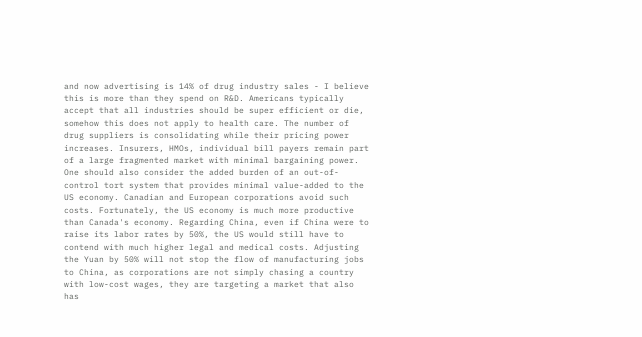and now advertising is 14% of drug industry sales - I believe this is more than they spend on R&D. Americans typically accept that all industries should be super efficient or die, somehow this does not apply to health care. The number of drug suppliers is consolidating while their pricing power increases. Insurers, HMOs, individual bill payers remain part of a large fragmented market with minimal bargaining power. One should also consider the added burden of an out-of-control tort system that provides minimal value-added to the US economy. Canadian and European corporations avoid such costs. Fortunately, the US economy is much more productive than Canada's economy. Regarding China, even if China were to raise its labor rates by 50%, the US would still have to contend with much higher legal and medical costs. Adjusting the Yuan by 50% will not stop the flow of manufacturing jobs to China, as corporations are not simply chasing a country with low-cost wages, they are targeting a market that also has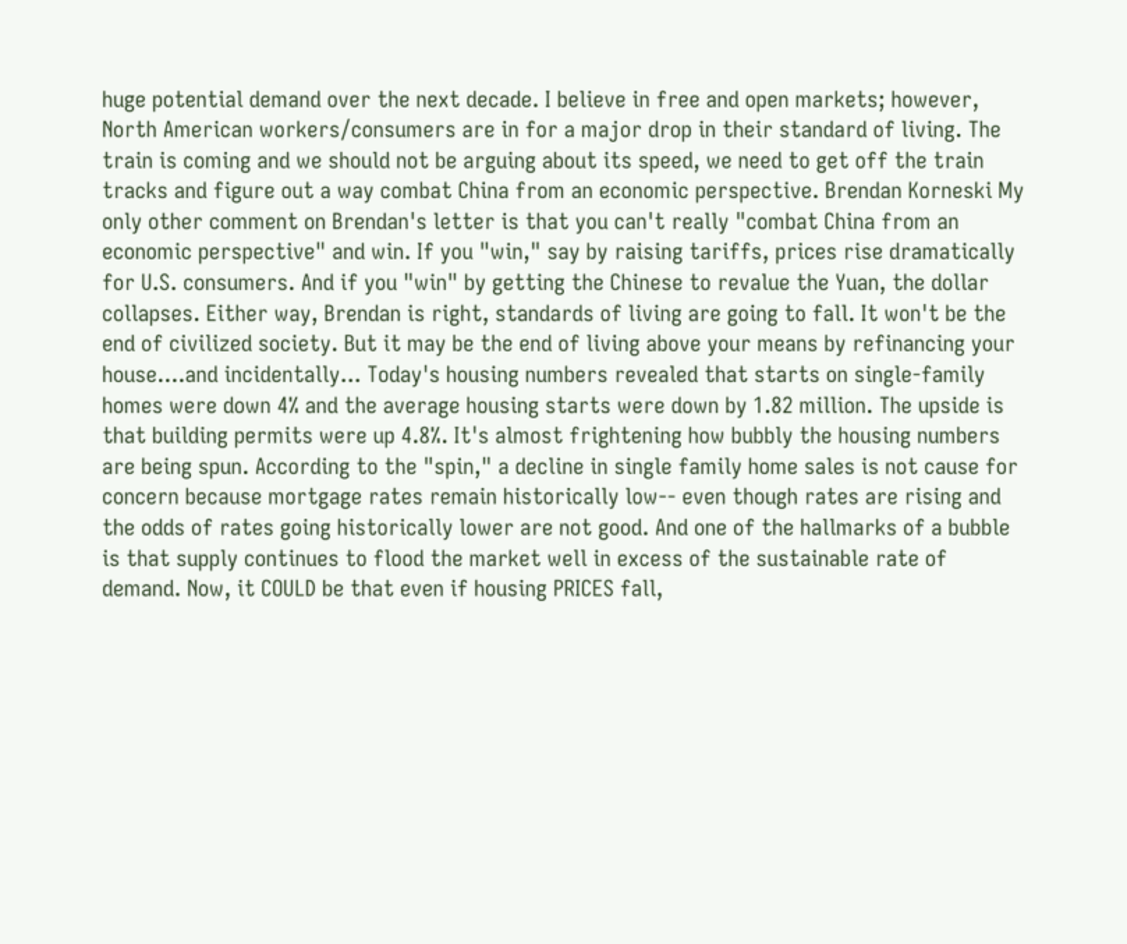huge potential demand over the next decade. I believe in free and open markets; however, North American workers/consumers are in for a major drop in their standard of living. The train is coming and we should not be arguing about its speed, we need to get off the train tracks and figure out a way combat China from an economic perspective. Brendan Korneski My only other comment on Brendan's letter is that you can't really "combat China from an economic perspective" and win. If you "win," say by raising tariffs, prices rise dramatically for U.S. consumers. And if you "win" by getting the Chinese to revalue the Yuan, the dollar collapses. Either way, Brendan is right, standards of living are going to fall. It won't be the end of civilized society. But it may be the end of living above your means by refinancing your house....and incidentally... Today's housing numbers revealed that starts on single-family homes were down 4% and the average housing starts were down by 1.82 million. The upside is that building permits were up 4.8%. It's almost frightening how bubbly the housing numbers are being spun. According to the "spin," a decline in single family home sales is not cause for concern because mortgage rates remain historically low-- even though rates are rising and the odds of rates going historically lower are not good. And one of the hallmarks of a bubble is that supply continues to flood the market well in excess of the sustainable rate of demand. Now, it COULD be that even if housing PRICES fall,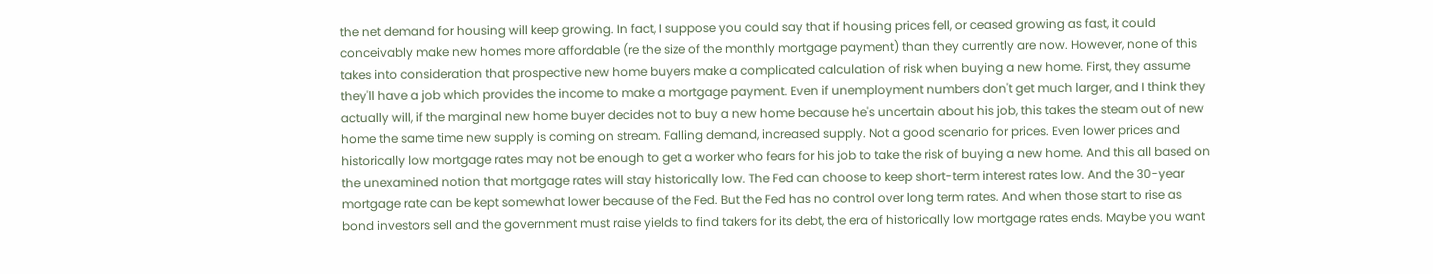the net demand for housing will keep growing. In fact, I suppose you could say that if housing prices fell, or ceased growing as fast, it could conceivably make new homes more affordable (re the size of the monthly mortgage payment) than they currently are now. However, none of this takes into consideration that prospective new home buyers make a complicated calculation of risk when buying a new home. First, they assume they'll have a job which provides the income to make a mortgage payment. Even if unemployment numbers don't get much larger, and I think they actually will, if the marginal new home buyer decides not to buy a new home because he's uncertain about his job, this takes the steam out of new home the same time new supply is coming on stream. Falling demand, increased supply. Not a good scenario for prices. Even lower prices and historically low mortgage rates may not be enough to get a worker who fears for his job to take the risk of buying a new home. And this all based on the unexamined notion that mortgage rates will stay historically low. The Fed can choose to keep short-term interest rates low. And the 30-year mortgage rate can be kept somewhat lower because of the Fed. But the Fed has no control over long term rates. And when those start to rise as bond investors sell and the government must raise yields to find takers for its debt, the era of historically low mortgage rates ends. Maybe you want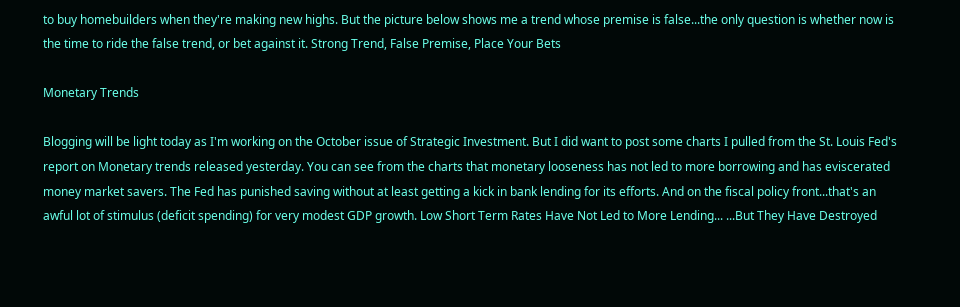to buy homebuilders when they're making new highs. But the picture below shows me a trend whose premise is false...the only question is whether now is the time to ride the false trend, or bet against it. Strong Trend, False Premise, Place Your Bets

Monetary Trends

Blogging will be light today as I'm working on the October issue of Strategic Investment. But I did want to post some charts I pulled from the St. Louis Fed's report on Monetary trends released yesterday. You can see from the charts that monetary looseness has not led to more borrowing and has eviscerated money market savers. The Fed has punished saving without at least getting a kick in bank lending for its efforts. And on the fiscal policy front...that's an awful lot of stimulus (deficit spending) for very modest GDP growth. Low Short Term Rates Have Not Led to More Lending... ...But They Have Destroyed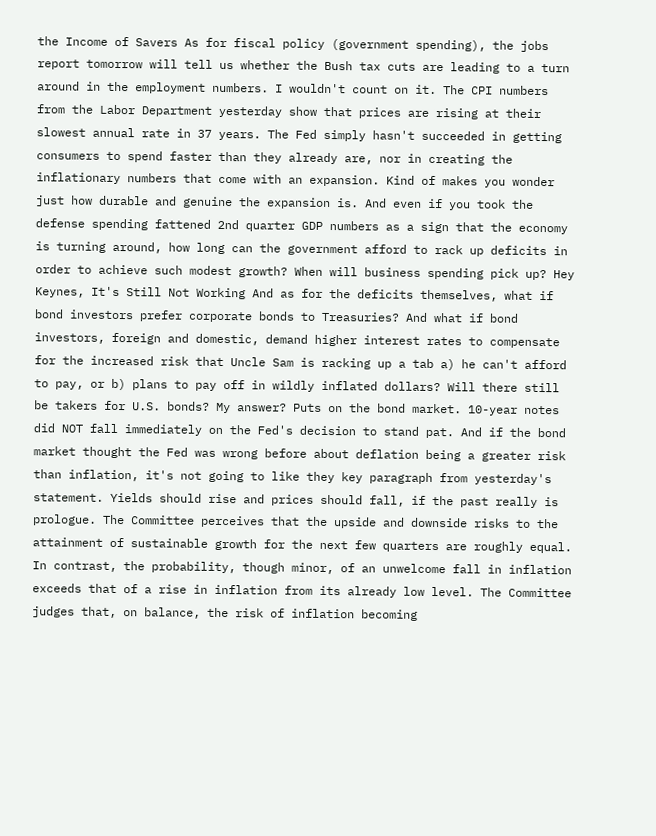the Income of Savers As for fiscal policy (government spending), the jobs report tomorrow will tell us whether the Bush tax cuts are leading to a turn around in the employment numbers. I wouldn't count on it. The CPI numbers from the Labor Department yesterday show that prices are rising at their slowest annual rate in 37 years. The Fed simply hasn't succeeded in getting consumers to spend faster than they already are, nor in creating the inflationary numbers that come with an expansion. Kind of makes you wonder just how durable and genuine the expansion is. And even if you took the defense spending fattened 2nd quarter GDP numbers as a sign that the economy is turning around, how long can the government afford to rack up deficits in order to achieve such modest growth? When will business spending pick up? Hey Keynes, It's Still Not Working And as for the deficits themselves, what if bond investors prefer corporate bonds to Treasuries? And what if bond investors, foreign and domestic, demand higher interest rates to compensate for the increased risk that Uncle Sam is racking up a tab a) he can't afford to pay, or b) plans to pay off in wildly inflated dollars? Will there still be takers for U.S. bonds? My answer? Puts on the bond market. 10-year notes did NOT fall immediately on the Fed's decision to stand pat. And if the bond market thought the Fed was wrong before about deflation being a greater risk than inflation, it's not going to like they key paragraph from yesterday's statement. Yields should rise and prices should fall, if the past really is prologue. The Committee perceives that the upside and downside risks to the attainment of sustainable growth for the next few quarters are roughly equal. In contrast, the probability, though minor, of an unwelcome fall in inflation exceeds that of a rise in inflation from its already low level. The Committee judges that, on balance, the risk of inflation becoming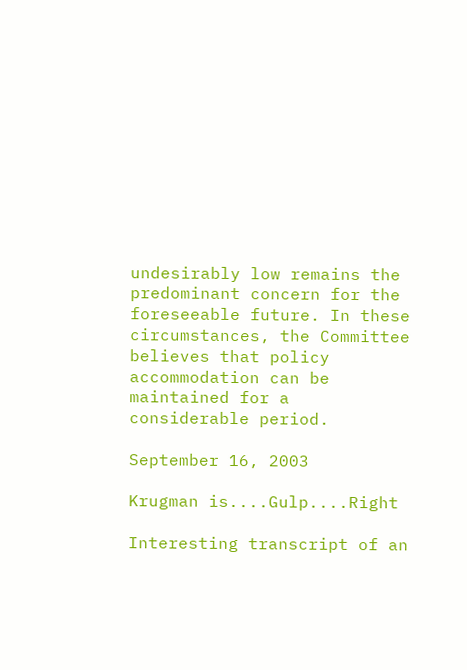undesirably low remains the predominant concern for the foreseeable future. In these circumstances, the Committee believes that policy accommodation can be maintained for a considerable period.

September 16, 2003

Krugman is....Gulp....Right

Interesting transcript of an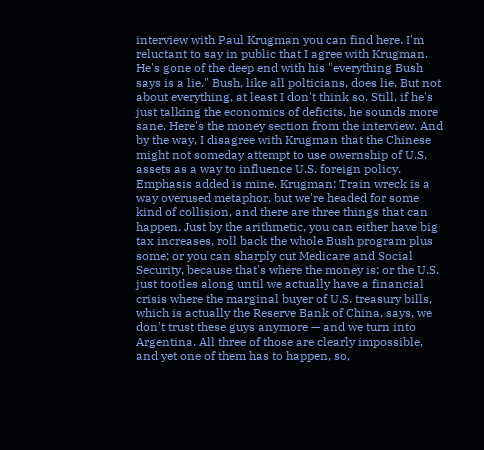interview with Paul Krugman you can find here. I'm reluctant to say in public that I agree with Krugman. He's gone of the deep end with his "everything Bush says is a lie." Bush, like all polticians, does lie. But not about everything, at least I don't think so. Still, if he's just talking the economics of deficits, he sounds more sane. Here's the money section from the interview. And by the way, I disagree with Krugman that the Chinese might not someday attempt to use owernship of U.S. assets as a way to influence U.S. foreign policy. Emphasis added is mine. Krugman: Train wreck is a way overused metaphor, but we're headed for some kind of collision, and there are three things that can happen. Just by the arithmetic, you can either have big tax increases, roll back the whole Bush program plus some; or you can sharply cut Medicare and Social Security, because that's where the money is; or the U.S. just tootles along until we actually have a financial crisis where the marginal buyer of U.S. treasury bills, which is actually the Reserve Bank of China, says, we don't trust these guys anymore — and we turn into Argentina. All three of those are clearly impossible, and yet one of them has to happen, so,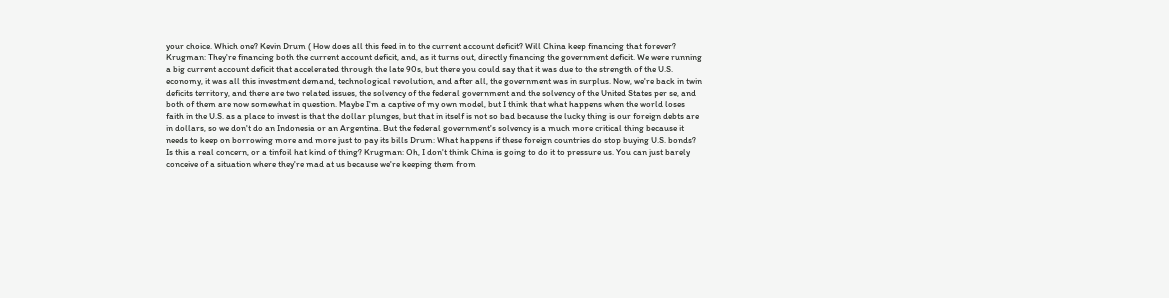your choice. Which one? Kevin Drum ( How does all this feed in to the current account deficit? Will China keep financing that forever? Krugman: They're financing both the current account deficit, and, as it turns out, directly financing the government deficit. We were running a big current account deficit that accelerated through the late 90s, but there you could say that it was due to the strength of the U.S. economy, it was all this investment demand, technological revolution, and after all, the government was in surplus. Now, we're back in twin deficits territory, and there are two related issues, the solvency of the federal government and the solvency of the United States per se, and both of them are now somewhat in question. Maybe I'm a captive of my own model, but I think that what happens when the world loses faith in the U.S. as a place to invest is that the dollar plunges, but that in itself is not so bad because the lucky thing is our foreign debts are in dollars, so we don't do an Indonesia or an Argentina. But the federal government's solvency is a much more critical thing because it needs to keep on borrowing more and more just to pay its bills Drum: What happens if these foreign countries do stop buying U.S. bonds? Is this a real concern, or a tinfoil hat kind of thing? Krugman: Oh, I don't think China is going to do it to pressure us. You can just barely conceive of a situation where they're mad at us because we're keeping them from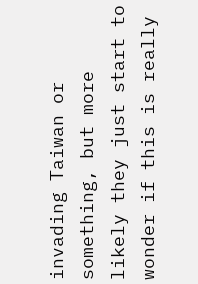invading Taiwan or something, but more likely they just start to wonder if this is really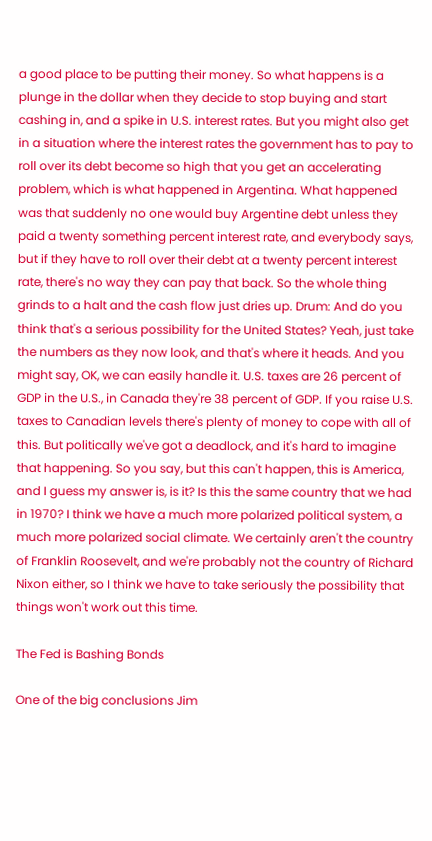a good place to be putting their money. So what happens is a plunge in the dollar when they decide to stop buying and start cashing in, and a spike in U.S. interest rates. But you might also get in a situation where the interest rates the government has to pay to roll over its debt become so high that you get an accelerating problem, which is what happened in Argentina. What happened was that suddenly no one would buy Argentine debt unless they paid a twenty something percent interest rate, and everybody says, but if they have to roll over their debt at a twenty percent interest rate, there's no way they can pay that back. So the whole thing grinds to a halt and the cash flow just dries up. Drum: And do you think that's a serious possibility for the United States? Yeah, just take the numbers as they now look, and that's where it heads. And you might say, OK, we can easily handle it. U.S. taxes are 26 percent of GDP in the U.S., in Canada they're 38 percent of GDP. If you raise U.S. taxes to Canadian levels there's plenty of money to cope with all of this. But politically we've got a deadlock, and it's hard to imagine that happening. So you say, but this can't happen, this is America, and I guess my answer is, is it? Is this the same country that we had in 1970? I think we have a much more polarized political system, a much more polarized social climate. We certainly aren't the country of Franklin Roosevelt, and we're probably not the country of Richard Nixon either, so I think we have to take seriously the possibility that things won't work out this time.

The Fed is Bashing Bonds

One of the big conclusions Jim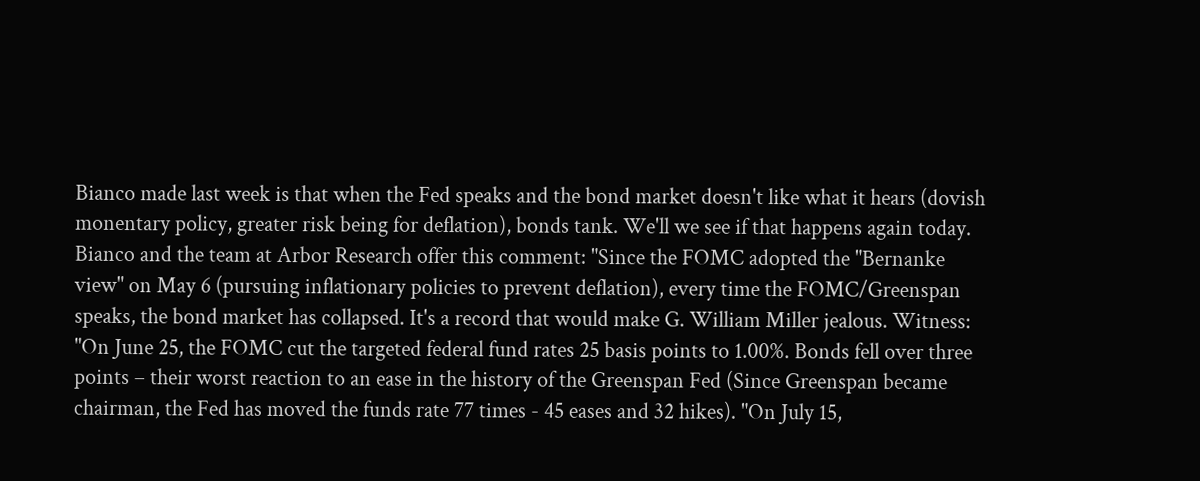Bianco made last week is that when the Fed speaks and the bond market doesn't like what it hears (dovish monentary policy, greater risk being for deflation), bonds tank. We'll we see if that happens again today. Bianco and the team at Arbor Research offer this comment: "Since the FOMC adopted the "Bernanke view" on May 6 (pursuing inflationary policies to prevent deflation), every time the FOMC/Greenspan speaks, the bond market has collapsed. It's a record that would make G. William Miller jealous. Witness: "On June 25, the FOMC cut the targeted federal fund rates 25 basis points to 1.00%. Bonds fell over three points – their worst reaction to an ease in the history of the Greenspan Fed (Since Greenspan became chairman, the Fed has moved the funds rate 77 times - 45 eases and 32 hikes). "On July 15,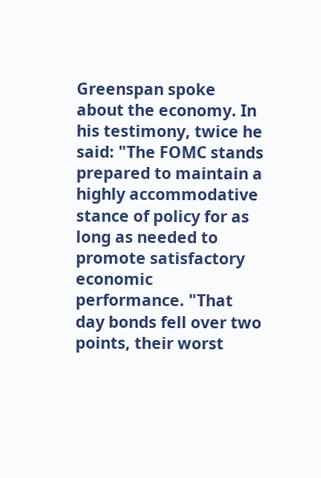Greenspan spoke about the economy. In his testimony, twice he said: "The FOMC stands prepared to maintain a highly accommodative stance of policy for as long as needed to promote satisfactory economic performance. "That day bonds fell over two points, their worst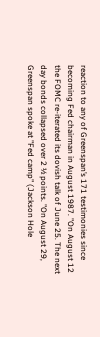reaction to any of Greenspan’s 171 testimonies since becoming Fed chairman in August 1987. "On August 12 the FOMC re-iterated its dovish talk of June 25. The next day bonds collapsed over 2 ½ points. "On August 29, Greenspan spoke at "Fed camp" (Jackson Hole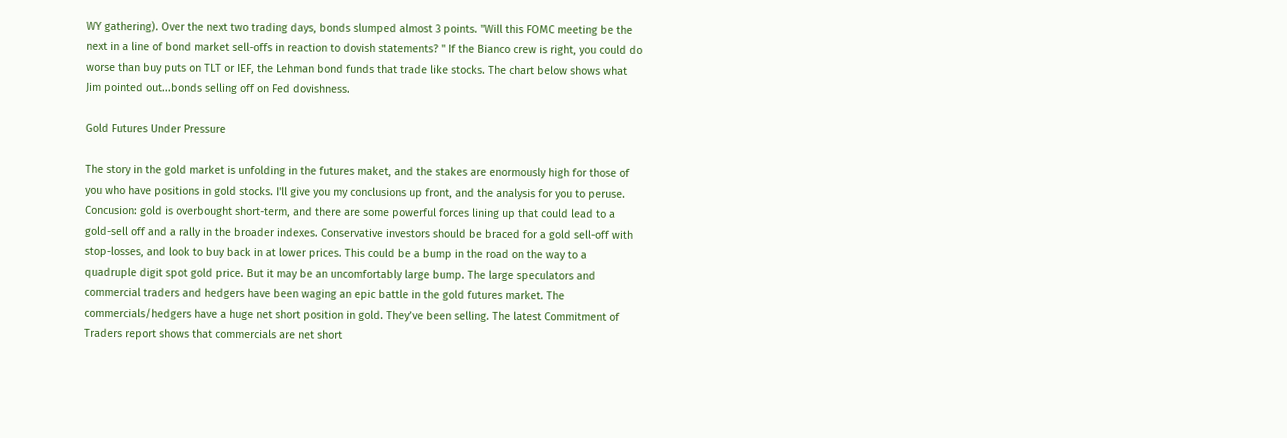WY gathering). Over the next two trading days, bonds slumped almost 3 points. "Will this FOMC meeting be the next in a line of bond market sell-offs in reaction to dovish statements? " If the Bianco crew is right, you could do worse than buy puts on TLT or IEF, the Lehman bond funds that trade like stocks. The chart below shows what Jim pointed out...bonds selling off on Fed dovishness.

Gold Futures Under Pressure

The story in the gold market is unfolding in the futures maket, and the stakes are enormously high for those of you who have positions in gold stocks. I'll give you my conclusions up front, and the analysis for you to peruse. Concusion: gold is overbought short-term, and there are some powerful forces lining up that could lead to a gold-sell off and a rally in the broader indexes. Conservative investors should be braced for a gold sell-off with stop-losses, and look to buy back in at lower prices. This could be a bump in the road on the way to a quadruple digit spot gold price. But it may be an uncomfortably large bump. The large speculators and commercial traders and hedgers have been waging an epic battle in the gold futures market. The commercials/hedgers have a huge net short position in gold. They’ve been selling. The latest Commitment of Traders report shows that commercials are net short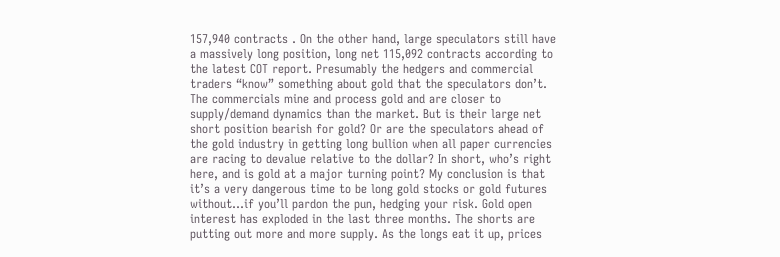157,940 contracts . On the other hand, large speculators still have a massively long position, long net 115,092 contracts according to the latest COT report. Presumably the hedgers and commercial traders “know” something about gold that the speculators don’t. The commercials mine and process gold and are closer to supply/demand dynamics than the market. But is their large net short position bearish for gold? Or are the speculators ahead of the gold industry in getting long bullion when all paper currencies are racing to devalue relative to the dollar? In short, who’s right here, and is gold at a major turning point? My conclusion is that it’s a very dangerous time to be long gold stocks or gold futures without…if you’ll pardon the pun, hedging your risk. Gold open interest has exploded in the last three months. The shorts are putting out more and more supply. As the longs eat it up, prices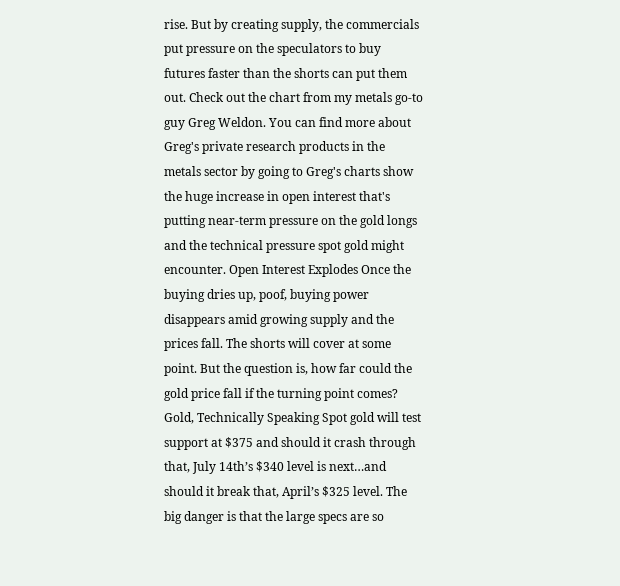rise. But by creating supply, the commercials put pressure on the speculators to buy futures faster than the shorts can put them out. Check out the chart from my metals go-to guy Greg Weldon. You can find more about Greg's private research products in the metals sector by going to Greg's charts show the huge increase in open interest that's putting near-term pressure on the gold longs and the technical pressure spot gold might encounter. Open Interest Explodes Once the buying dries up, poof, buying power disappears amid growing supply and the prices fall. The shorts will cover at some point. But the question is, how far could the gold price fall if the turning point comes? Gold, Technically Speaking Spot gold will test support at $375 and should it crash through that, July 14th’s $340 level is next…and should it break that, April’s $325 level. The big danger is that the large specs are so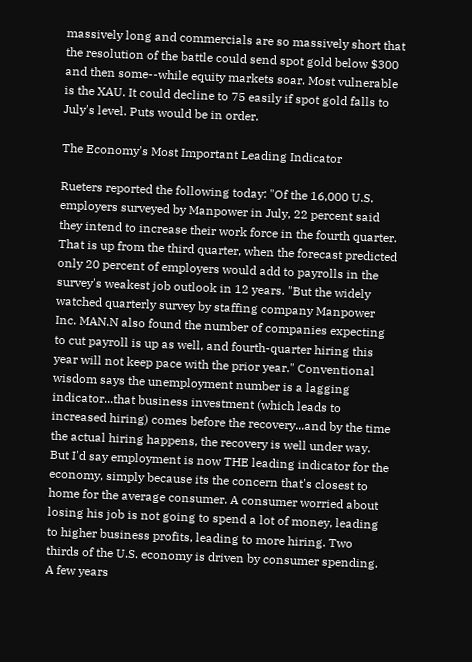massively long and commercials are so massively short that the resolution of the battle could send spot gold below $300 and then some--while equity markets soar. Most vulnerable is the XAU. It could decline to 75 easily if spot gold falls to July's level. Puts would be in order.

The Economy's Most Important Leading Indicator

Rueters reported the following today: "Of the 16,000 U.S. employers surveyed by Manpower in July, 22 percent said they intend to increase their work force in the fourth quarter. That is up from the third quarter, when the forecast predicted only 20 percent of employers would add to payrolls in the survey's weakest job outlook in 12 years. "But the widely watched quarterly survey by staffing company Manpower Inc. MAN.N also found the number of companies expecting to cut payroll is up as well, and fourth-quarter hiring this year will not keep pace with the prior year." Conventional wisdom says the unemployment number is a lagging indicator...that business investment (which leads to increased hiring) comes before the recovery...and by the time the actual hiring happens, the recovery is well under way. But I'd say employment is now THE leading indicator for the economy, simply because its the concern that's closest to home for the average consumer. A consumer worried about losing his job is not going to spend a lot of money, leading to higher business profits, leading to more hiring. Two thirds of the U.S. economy is driven by consumer spending. A few years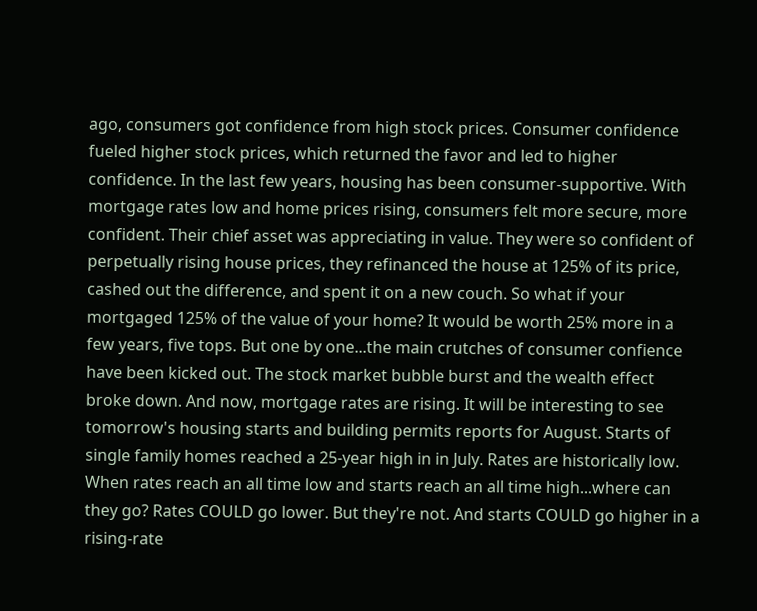ago, consumers got confidence from high stock prices. Consumer confidence fueled higher stock prices, which returned the favor and led to higher confidence. In the last few years, housing has been consumer-supportive. With mortgage rates low and home prices rising, consumers felt more secure, more confident. Their chief asset was appreciating in value. They were so confident of perpetually rising house prices, they refinanced the house at 125% of its price, cashed out the difference, and spent it on a new couch. So what if your mortgaged 125% of the value of your home? It would be worth 25% more in a few years, five tops. But one by one...the main crutches of consumer confience have been kicked out. The stock market bubble burst and the wealth effect broke down. And now, mortgage rates are rising. It will be interesting to see tomorrow's housing starts and building permits reports for August. Starts of single family homes reached a 25-year high in in July. Rates are historically low. When rates reach an all time low and starts reach an all time high...where can they go? Rates COULD go lower. But they're not. And starts COULD go higher in a rising-rate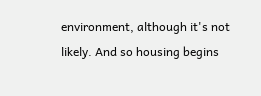environment, although it's not likely. And so housing begins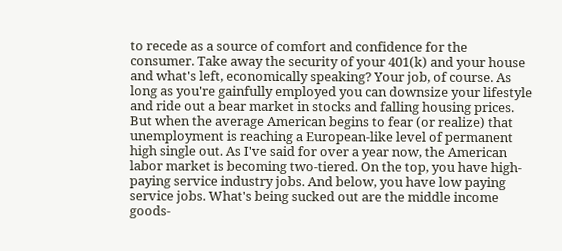to recede as a source of comfort and confidence for the consumer. Take away the security of your 401(k) and your house and what's left, economically speaking? Your job, of course. As long as you're gainfully employed you can downsize your lifestyle and ride out a bear market in stocks and falling housing prices. But when the average American begins to fear (or realize) that unemployment is reaching a European-like level of permanent high single out. As I've said for over a year now, the American labor market is becoming two-tiered. On the top, you have high-paying service industry jobs. And below, you have low paying service jobs. What's being sucked out are the middle income goods-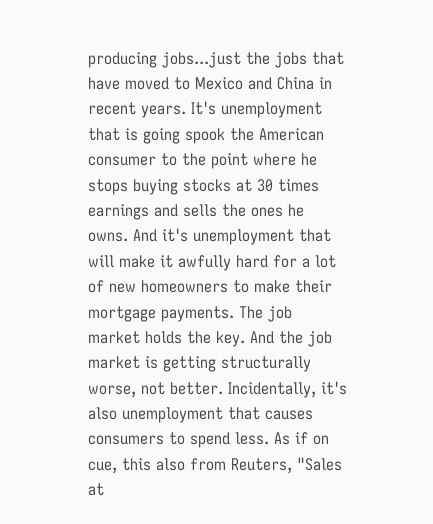producing jobs...just the jobs that have moved to Mexico and China in recent years. It's unemployment that is going spook the American consumer to the point where he stops buying stocks at 30 times earnings and sells the ones he owns. And it's unemployment that will make it awfully hard for a lot of new homeowners to make their mortgage payments. The job market holds the key. And the job market is getting structurally worse, not better. Incidentally, it's also unemployment that causes consumers to spend less. As if on cue, this also from Reuters, "Sales at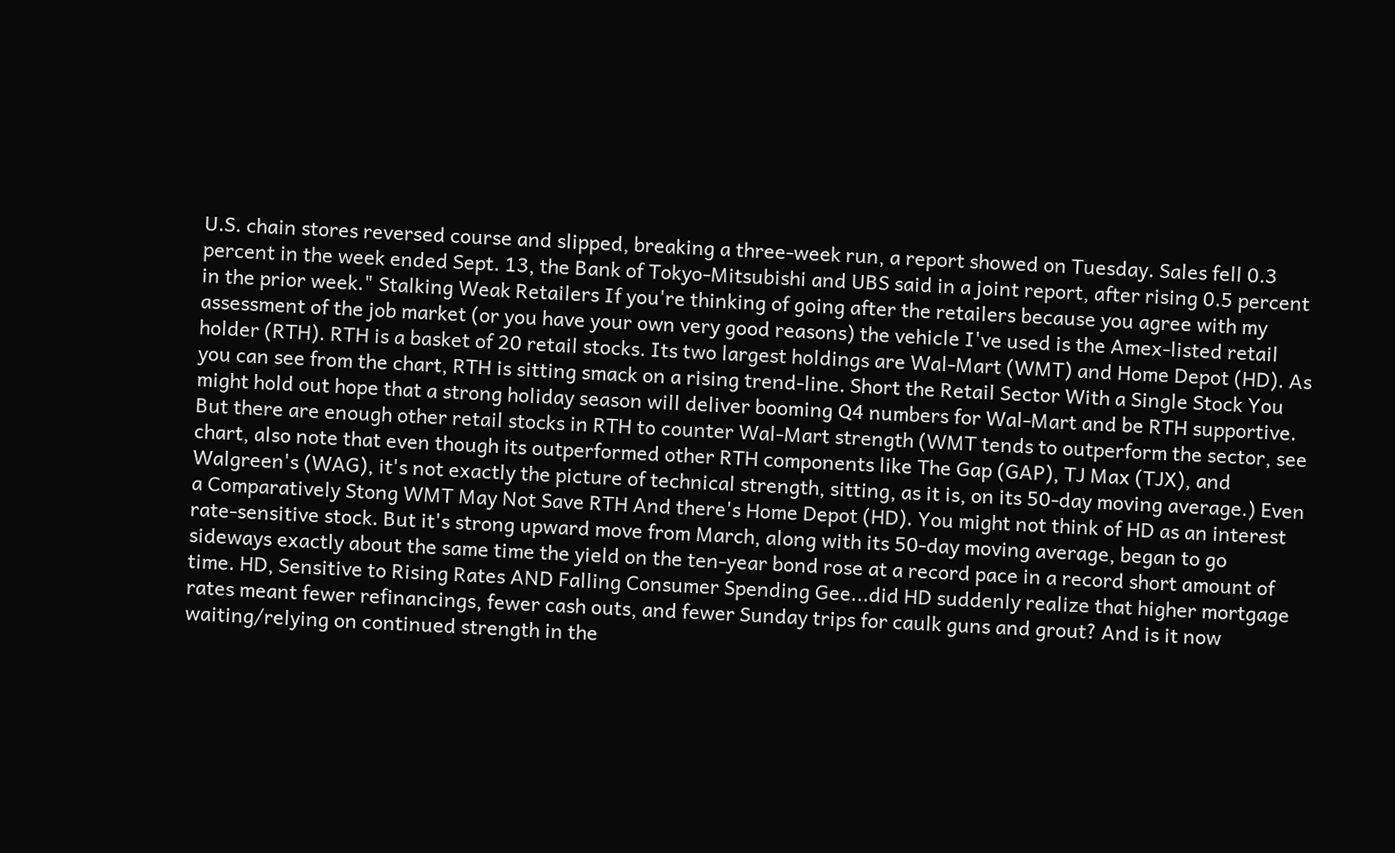U.S. chain stores reversed course and slipped, breaking a three-week run, a report showed on Tuesday. Sales fell 0.3 percent in the week ended Sept. 13, the Bank of Tokyo-Mitsubishi and UBS said in a joint report, after rising 0.5 percent in the prior week." Stalking Weak Retailers If you're thinking of going after the retailers because you agree with my assessment of the job market (or you have your own very good reasons) the vehicle I've used is the Amex-listed retail holder (RTH). RTH is a basket of 20 retail stocks. Its two largest holdings are Wal-Mart (WMT) and Home Depot (HD). As you can see from the chart, RTH is sitting smack on a rising trend-line. Short the Retail Sector With a Single Stock You might hold out hope that a strong holiday season will deliver booming Q4 numbers for Wal-Mart and be RTH supportive. But there are enough other retail stocks in RTH to counter Wal-Mart strength (WMT tends to outperform the sector, see chart, also note that even though its outperformed other RTH components like The Gap (GAP), TJ Max (TJX), and Walgreen's (WAG), it's not exactly the picture of technical strength, sitting, as it is, on its 50-day moving average.) Even a Comparatively Stong WMT May Not Save RTH And there's Home Depot (HD). You might not think of HD as an interest rate-sensitive stock. But it's strong upward move from March, along with its 50-day moving average, began to go sideways exactly about the same time the yield on the ten-year bond rose at a record pace in a record short amount of time. HD, Sensitive to Rising Rates AND Falling Consumer Spending Gee...did HD suddenly realize that higher mortgage rates meant fewer refinancings, fewer cash outs, and fewer Sunday trips for caulk guns and grout? And is it now waiting/relying on continued strength in the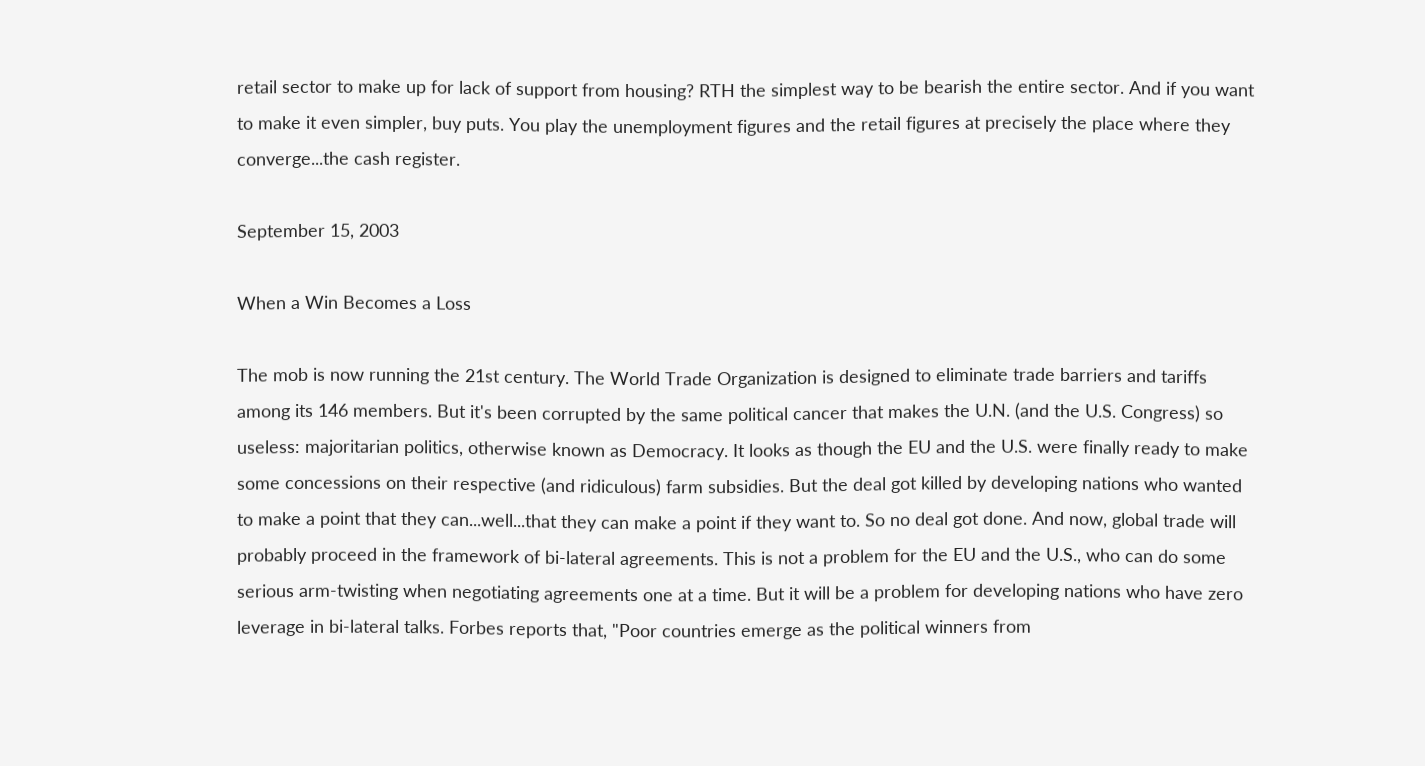retail sector to make up for lack of support from housing? RTH the simplest way to be bearish the entire sector. And if you want to make it even simpler, buy puts. You play the unemployment figures and the retail figures at precisely the place where they converge...the cash register.

September 15, 2003

When a Win Becomes a Loss

The mob is now running the 21st century. The World Trade Organization is designed to eliminate trade barriers and tariffs among its 146 members. But it's been corrupted by the same political cancer that makes the U.N. (and the U.S. Congress) so useless: majoritarian politics, otherwise known as Democracy. It looks as though the EU and the U.S. were finally ready to make some concessions on their respective (and ridiculous) farm subsidies. But the deal got killed by developing nations who wanted to make a point that they can...well...that they can make a point if they want to. So no deal got done. And now, global trade will probably proceed in the framework of bi-lateral agreements. This is not a problem for the EU and the U.S., who can do some serious arm-twisting when negotiating agreements one at a time. But it will be a problem for developing nations who have zero leverage in bi-lateral talks. Forbes reports that, "Poor countries emerge as the political winners from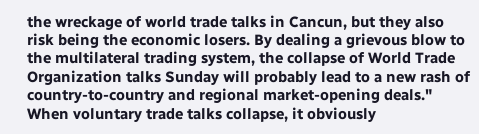the wreckage of world trade talks in Cancun, but they also risk being the economic losers. By dealing a grievous blow to the multilateral trading system, the collapse of World Trade Organization talks Sunday will probably lead to a new rash of country-to-country and regional market-opening deals." When voluntary trade talks collapse, it obviously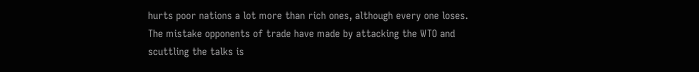hurts poor nations a lot more than rich ones, although every one loses. The mistake opponents of trade have made by attacking the WTO and scuttling the talks is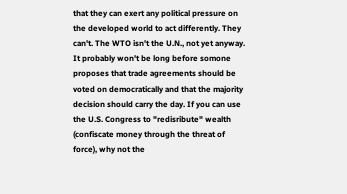that they can exert any political pressure on the developed world to act differently. They can't. The WTO isn't the U.N., not yet anyway. It probably won't be long before somone proposes that trade agreements should be voted on democratically and that the majority decision should carry the day. If you can use the U.S. Congress to "redisribute" wealth (confiscate money through the threat of force), why not the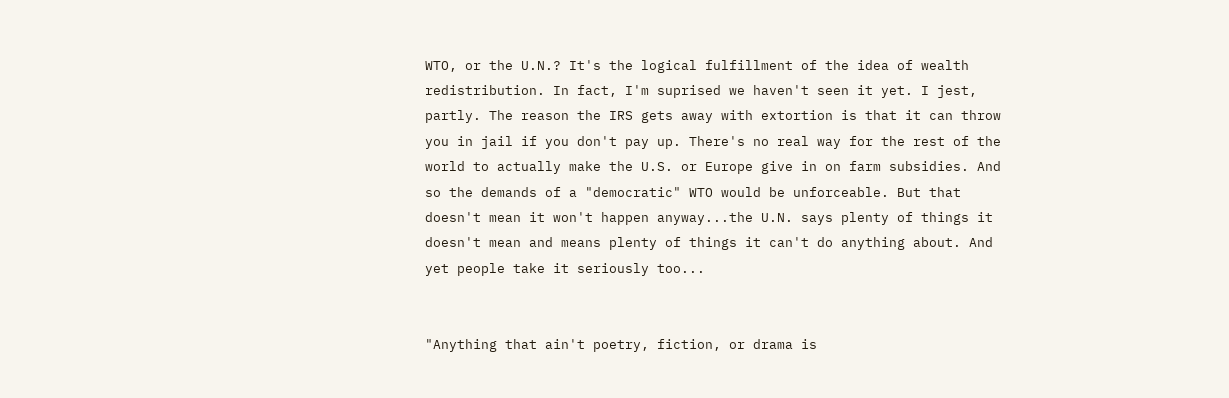WTO, or the U.N.? It's the logical fulfillment of the idea of wealth redistribution. In fact, I'm suprised we haven't seen it yet. I jest, partly. The reason the IRS gets away with extortion is that it can throw you in jail if you don't pay up. There's no real way for the rest of the world to actually make the U.S. or Europe give in on farm subsidies. And so the demands of a "democratic" WTO would be unforceable. But that doesn't mean it won't happen anyway...the U.N. says plenty of things it doesn't mean and means plenty of things it can't do anything about. And yet people take it seriously too...


"Anything that ain't poetry, fiction, or drama is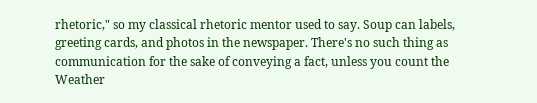rhetoric," so my classical rhetoric mentor used to say. Soup can labels, greeting cards, and photos in the newspaper. There's no such thing as communication for the sake of conveying a fact, unless you count the Weather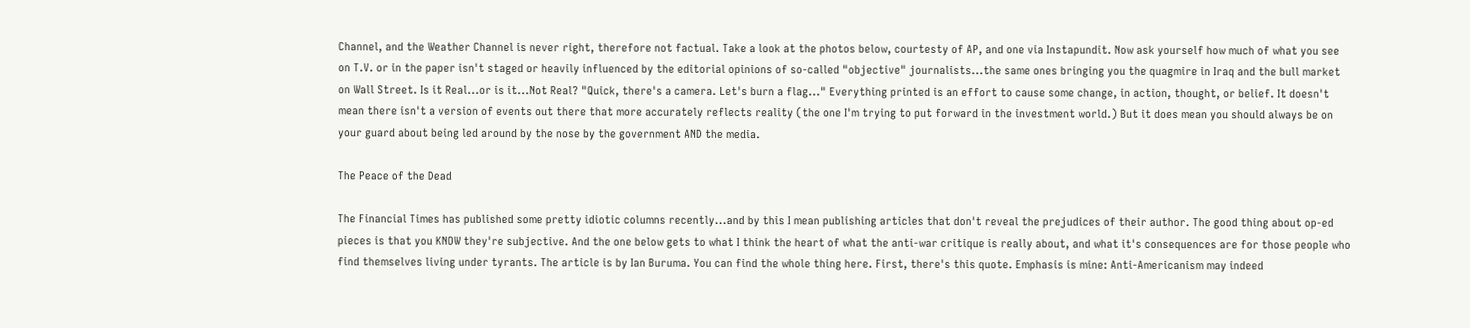Channel, and the Weather Channel is never right, therefore not factual. Take a look at the photos below, courtesty of AP, and one via Instapundit. Now ask yourself how much of what you see on T.V. or in the paper isn't staged or heavily influenced by the editorial opinions of so-called "objective" journalists...the same ones bringing you the quagmire in Iraq and the bull market on Wall Street. Is it Real...or is it...Not Real? "Quick, there's a camera. Let's burn a flag..." Everything printed is an effort to cause some change, in action, thought, or belief. It doesn't mean there isn't a version of events out there that more accurately reflects reality (the one I'm trying to put forward in the investment world.) But it does mean you should always be on your guard about being led around by the nose by the government AND the media.

The Peace of the Dead

The Financial Times has published some pretty idiotic columns recently...and by this I mean publishing articles that don't reveal the prejudices of their author. The good thing about op-ed pieces is that you KNOW they're subjective. And the one below gets to what I think the heart of what the anti-war critique is really about, and what it's consequences are for those people who find themselves living under tyrants. The article is by Ian Buruma. You can find the whole thing here. First, there's this quote. Emphasis is mine: Anti-Americanism may indeed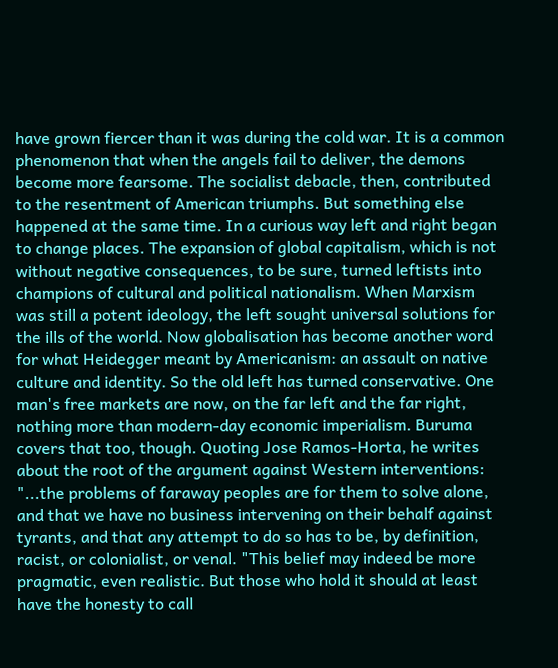have grown fiercer than it was during the cold war. It is a common phenomenon that when the angels fail to deliver, the demons become more fearsome. The socialist debacle, then, contributed to the resentment of American triumphs. But something else happened at the same time. In a curious way left and right began to change places. The expansion of global capitalism, which is not without negative consequences, to be sure, turned leftists into champions of cultural and political nationalism. When Marxism was still a potent ideology, the left sought universal solutions for the ills of the world. Now globalisation has become another word for what Heidegger meant by Americanism: an assault on native culture and identity. So the old left has turned conservative. One man's free markets are now, on the far left and the far right, nothing more than modern-day economic imperialism. Buruma covers that too, though. Quoting Jose Ramos-Horta, he writes about the root of the argument against Western interventions: "...the problems of faraway peoples are for them to solve alone, and that we have no business intervening on their behalf against tyrants, and that any attempt to do so has to be, by definition, racist, or colonialist, or venal. "This belief may indeed be more pragmatic, even realistic. But those who hold it should at least have the honesty to call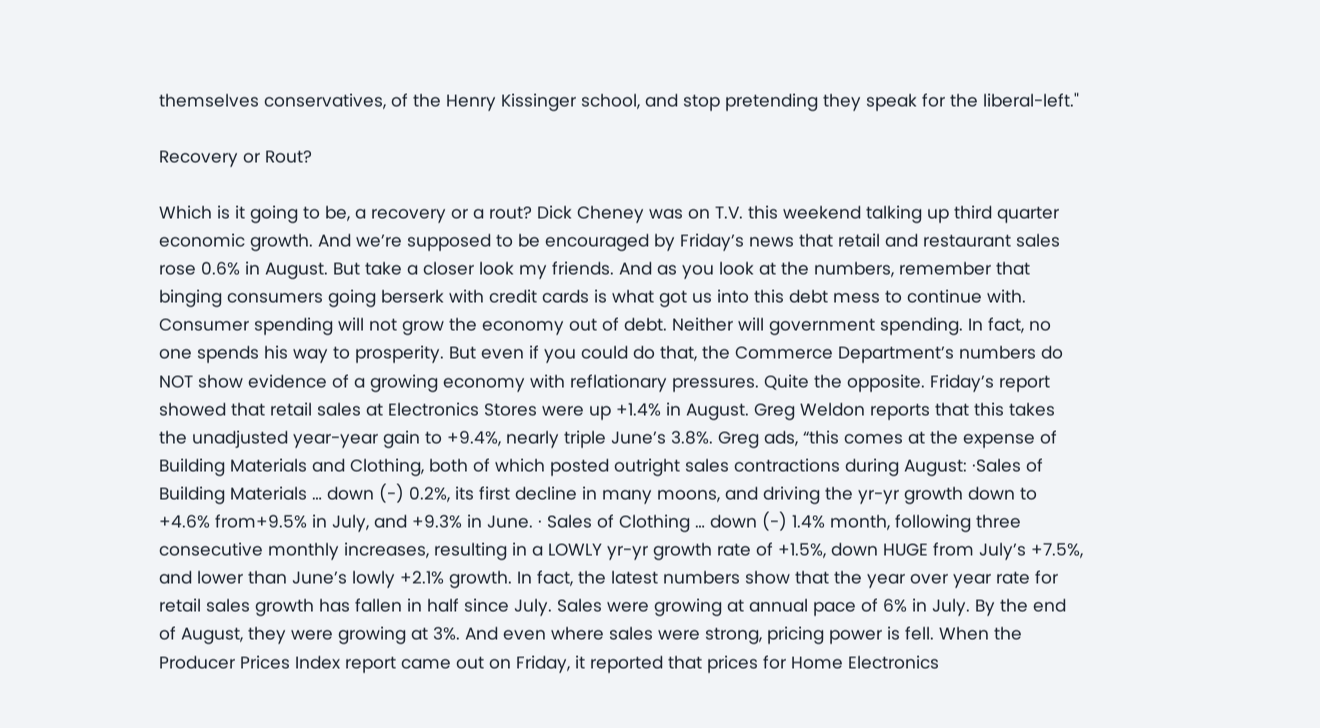themselves conservatives, of the Henry Kissinger school, and stop pretending they speak for the liberal-left."

Recovery or Rout?

Which is it going to be, a recovery or a rout? Dick Cheney was on T.V. this weekend talking up third quarter economic growth. And we’re supposed to be encouraged by Friday’s news that retail and restaurant sales rose 0.6% in August. But take a closer look my friends. And as you look at the numbers, remember that binging consumers going berserk with credit cards is what got us into this debt mess to continue with. Consumer spending will not grow the economy out of debt. Neither will government spending. In fact, no one spends his way to prosperity. But even if you could do that, the Commerce Department’s numbers do NOT show evidence of a growing economy with reflationary pressures. Quite the opposite. Friday’s report showed that retail sales at Electronics Stores were up +1.4% in August. Greg Weldon reports that this takes the unadjusted year-year gain to +9.4%, nearly triple June’s 3.8%. Greg ads, “this comes at the expense of Building Materials and Clothing, both of which posted outright sales contractions during August: ·Sales of Building Materials … down (-) 0.2%, its first decline in many moons, and driving the yr-yr growth down to +4.6% from+9.5% in July, and +9.3% in June. · Sales of Clothing … down (-) 1.4% month, following three consecutive monthly increases, resulting in a LOWLY yr-yr growth rate of +1.5%, down HUGE from July’s +7.5%, and lower than June’s lowly +2.1% growth. In fact, the latest numbers show that the year over year rate for retail sales growth has fallen in half since July. Sales were growing at annual pace of 6% in July. By the end of August, they were growing at 3%. And even where sales were strong, pricing power is fell. When the Producer Prices Index report came out on Friday, it reported that prices for Home Electronics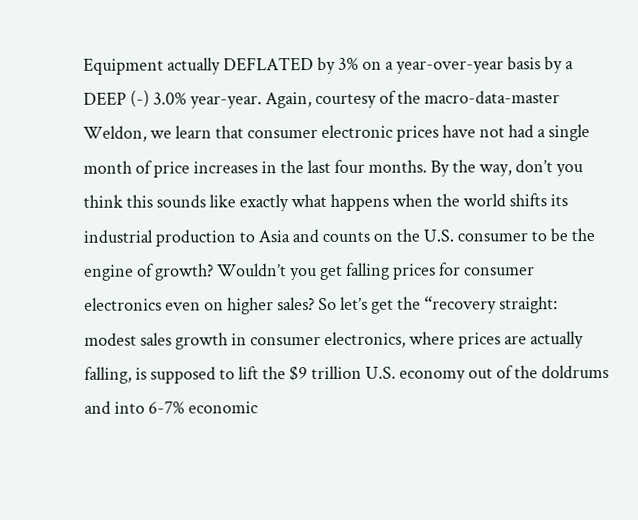Equipment actually DEFLATED by 3% on a year-over-year basis by a DEEP (-) 3.0% year-year. Again, courtesy of the macro-data-master Weldon, we learn that consumer electronic prices have not had a single month of price increases in the last four months. By the way, don’t you think this sounds like exactly what happens when the world shifts its industrial production to Asia and counts on the U.S. consumer to be the engine of growth? Wouldn’t you get falling prices for consumer electronics even on higher sales? So let’s get the “recovery straight: modest sales growth in consumer electronics, where prices are actually falling, is supposed to lift the $9 trillion U.S. economy out of the doldrums and into 6-7% economic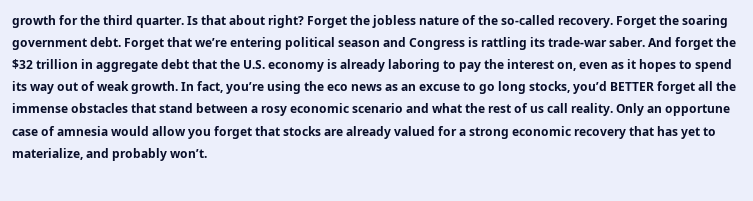growth for the third quarter. Is that about right? Forget the jobless nature of the so-called recovery. Forget the soaring government debt. Forget that we’re entering political season and Congress is rattling its trade-war saber. And forget the $32 trillion in aggregate debt that the U.S. economy is already laboring to pay the interest on, even as it hopes to spend its way out of weak growth. In fact, you’re using the eco news as an excuse to go long stocks, you’d BETTER forget all the immense obstacles that stand between a rosy economic scenario and what the rest of us call reality. Only an opportune case of amnesia would allow you forget that stocks are already valued for a strong economic recovery that has yet to materialize, and probably won’t.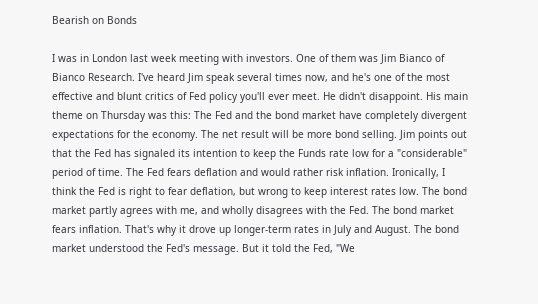Bearish on Bonds

I was in London last week meeting with investors. One of them was Jim Bianco of Bianco Research. I've heard Jim speak several times now, and he's one of the most effective and blunt critics of Fed policy you'll ever meet. He didn't disappoint. His main theme on Thursday was this: The Fed and the bond market have completely divergent expectations for the economy. The net result will be more bond selling. Jim points out that the Fed has signaled its intention to keep the Funds rate low for a "considerable" period of time. The Fed fears deflation and would rather risk inflation. Ironically, I think the Fed is right to fear deflation, but wrong to keep interest rates low. The bond market partly agrees with me, and wholly disagrees with the Fed. The bond market fears inflation. That's why it drove up longer-term rates in July and August. The bond market understood the Fed's message. But it told the Fed, "We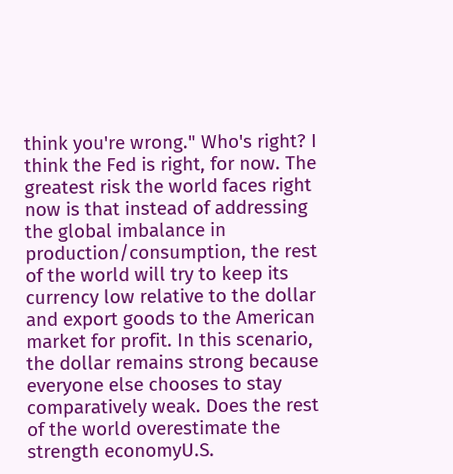think you're wrong." Who's right? I think the Fed is right, for now. The greatest risk the world faces right now is that instead of addressing the global imbalance in production/consumption, the rest of the world will try to keep its currency low relative to the dollar and export goods to the American market for profit. In this scenario, the dollar remains strong because everyone else chooses to stay comparatively weak. Does the rest of the world overestimate the strength economyU.S.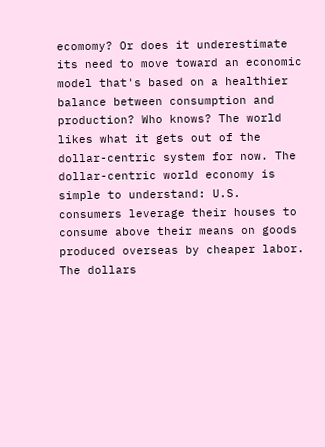ecomomy? Or does it underestimate its need to move toward an economic model that's based on a healthier balance between consumption and production? Who knows? The world likes what it gets out of the dollar-centric system for now. The dollar-centric world economy is simple to understand: U.S. consumers leverage their houses to consume above their means on goods produced overseas by cheaper labor. The dollars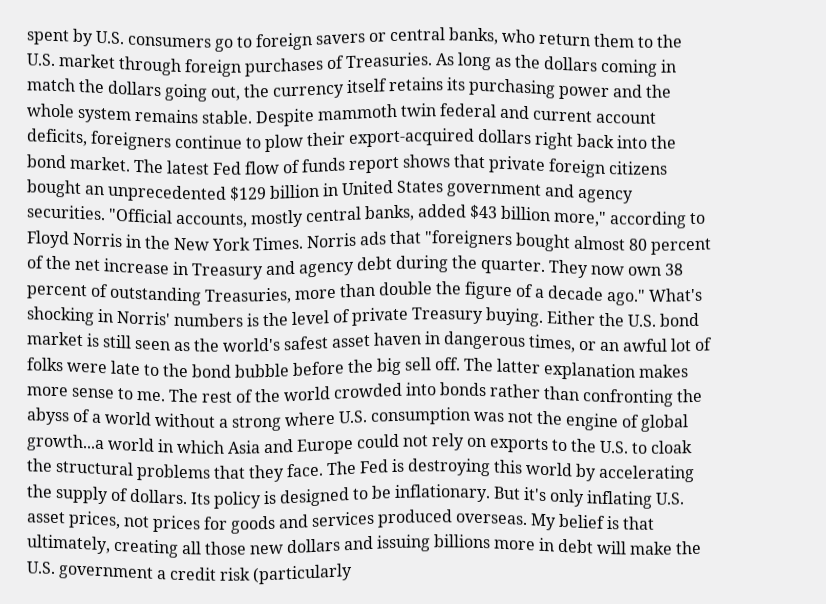spent by U.S. consumers go to foreign savers or central banks, who return them to the U.S. market through foreign purchases of Treasuries. As long as the dollars coming in match the dollars going out, the currency itself retains its purchasing power and the whole system remains stable. Despite mammoth twin federal and current account deficits, foreigners continue to plow their export-acquired dollars right back into the bond market. The latest Fed flow of funds report shows that private foreign citizens bought an unprecedented $129 billion in United States government and agency securities. "Official accounts, mostly central banks, added $43 billion more," according to Floyd Norris in the New York Times. Norris ads that "foreigners bought almost 80 percent of the net increase in Treasury and agency debt during the quarter. They now own 38 percent of outstanding Treasuries, more than double the figure of a decade ago." What's shocking in Norris' numbers is the level of private Treasury buying. Either the U.S. bond market is still seen as the world's safest asset haven in dangerous times, or an awful lot of folks were late to the bond bubble before the big sell off. The latter explanation makes more sense to me. The rest of the world crowded into bonds rather than confronting the abyss of a world without a strong where U.S. consumption was not the engine of global growth...a world in which Asia and Europe could not rely on exports to the U.S. to cloak the structural problems that they face. The Fed is destroying this world by accelerating the supply of dollars. Its policy is designed to be inflationary. But it's only inflating U.S. asset prices, not prices for goods and services produced overseas. My belief is that ultimately, creating all those new dollars and issuing billions more in debt will make the U.S. government a credit risk (particularly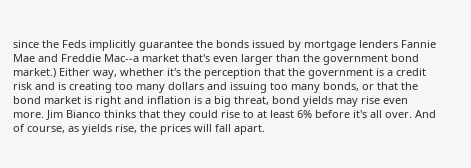since the Feds implicitly guarantee the bonds issued by mortgage lenders Fannie Mae and Freddie Mac--a market that's even larger than the government bond market.) Either way, whether it's the perception that the government is a credit risk and is creating too many dollars and issuing too many bonds, or that the bond market is right and inflation is a big threat, bond yields may rise even more. Jim Bianco thinks that they could rise to at least 6% before it's all over. And of course, as yields rise, the prices will fall apart.